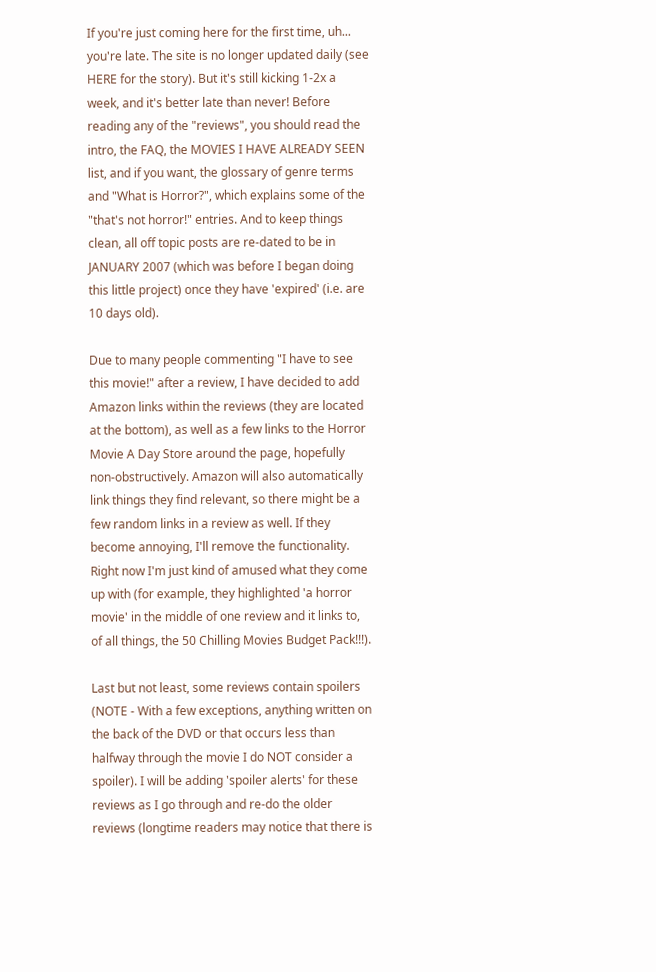If you're just coming here for the first time, uh... you're late. The site is no longer updated daily (see HERE for the story). But it's still kicking 1-2x a week, and it's better late than never! Before reading any of the "reviews", you should read the intro, the FAQ, the MOVIES I HAVE ALREADY SEEN list, and if you want, the glossary of genre terms and "What is Horror?", which explains some of the "that's not horror!" entries. And to keep things clean, all off topic posts are re-dated to be in JANUARY 2007 (which was before I began doing this little project) once they have 'expired' (i.e. are 10 days old).

Due to many people commenting "I have to see this movie!" after a review, I have decided to add Amazon links within the reviews (they are located at the bottom), as well as a few links to the Horror Movie A Day Store around the page, hopefully non-obstructively. Amazon will also automatically link things they find relevant, so there might be a few random links in a review as well. If they become annoying, I'll remove the functionality. Right now I'm just kind of amused what they come up with (for example, they highlighted 'a horror movie' in the middle of one review and it links to, of all things, the 50 Chilling Movies Budget Pack!!!).

Last but not least, some reviews contain spoilers (NOTE - With a few exceptions, anything written on the back of the DVD or that occurs less than halfway through the movie I do NOT consider a spoiler). I will be adding 'spoiler alerts' for these reviews as I go through and re-do the older reviews (longtime readers may notice that there is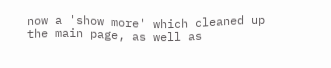now a 'show more' which cleaned up the main page, as well as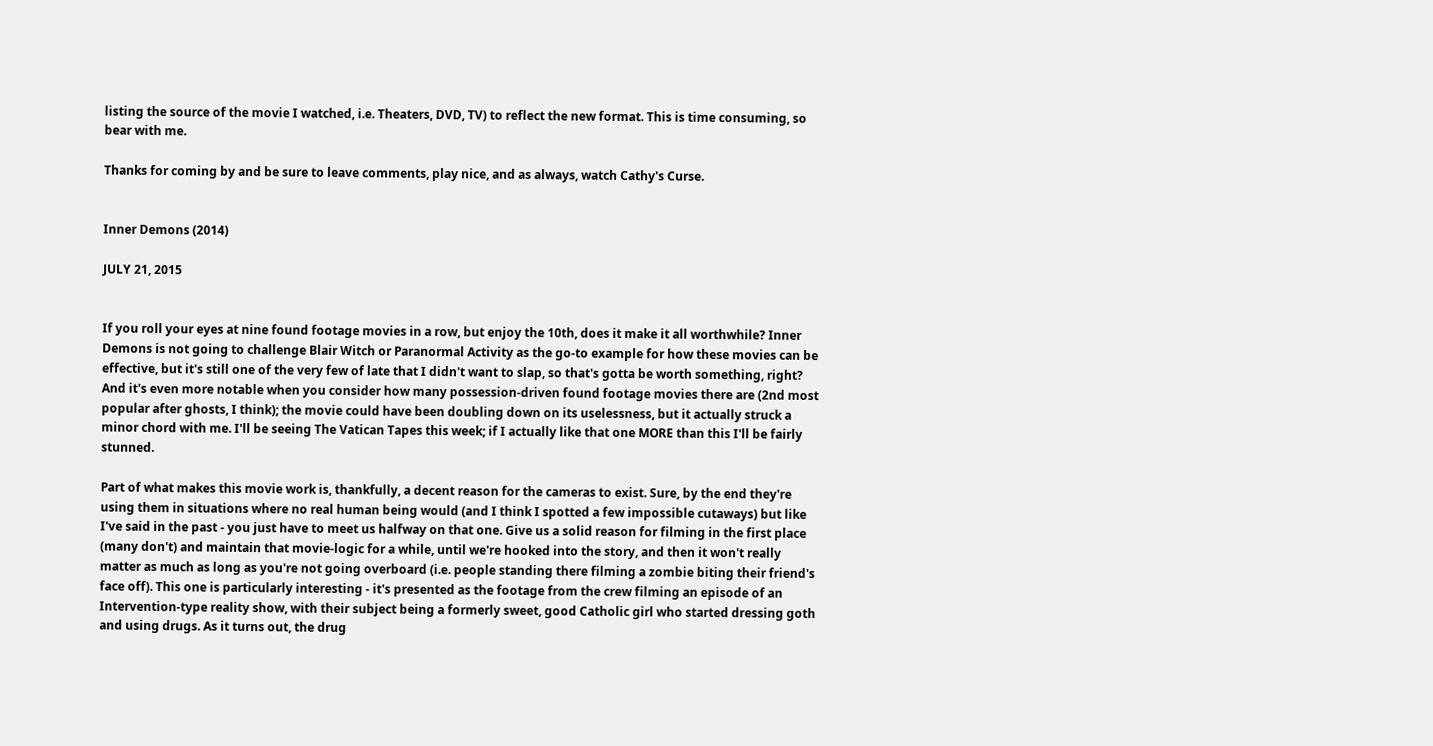listing the source of the movie I watched, i.e. Theaters, DVD, TV) to reflect the new format. This is time consuming, so bear with me.

Thanks for coming by and be sure to leave comments, play nice, and as always, watch Cathy's Curse.


Inner Demons (2014)

JULY 21, 2015


If you roll your eyes at nine found footage movies in a row, but enjoy the 10th, does it make it all worthwhile? Inner Demons is not going to challenge Blair Witch or Paranormal Activity as the go-to example for how these movies can be effective, but it's still one of the very few of late that I didn't want to slap, so that's gotta be worth something, right? And it's even more notable when you consider how many possession-driven found footage movies there are (2nd most popular after ghosts, I think); the movie could have been doubling down on its uselessness, but it actually struck a minor chord with me. I'll be seeing The Vatican Tapes this week; if I actually like that one MORE than this I'll be fairly stunned.

Part of what makes this movie work is, thankfully, a decent reason for the cameras to exist. Sure, by the end they're using them in situations where no real human being would (and I think I spotted a few impossible cutaways) but like I've said in the past - you just have to meet us halfway on that one. Give us a solid reason for filming in the first place (many don't) and maintain that movie-logic for a while, until we're hooked into the story, and then it won't really matter as much as long as you're not going overboard (i.e. people standing there filming a zombie biting their friend's face off). This one is particularly interesting - it's presented as the footage from the crew filming an episode of an Intervention-type reality show, with their subject being a formerly sweet, good Catholic girl who started dressing goth and using drugs. As it turns out, the drug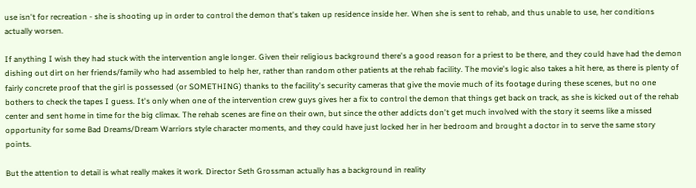use isn't for recreation - she is shooting up in order to control the demon that's taken up residence inside her. When she is sent to rehab, and thus unable to use, her conditions actually worsen.

If anything I wish they had stuck with the intervention angle longer. Given their religious background there's a good reason for a priest to be there, and they could have had the demon dishing out dirt on her friends/family who had assembled to help her, rather than random other patients at the rehab facility. The movie's logic also takes a hit here, as there is plenty of fairly concrete proof that the girl is possessed (or SOMETHING) thanks to the facility's security cameras that give the movie much of its footage during these scenes, but no one bothers to check the tapes I guess. It's only when one of the intervention crew guys gives her a fix to control the demon that things get back on track, as she is kicked out of the rehab center and sent home in time for the big climax. The rehab scenes are fine on their own, but since the other addicts don't get much involved with the story it seems like a missed opportunity for some Bad Dreams/Dream Warriors style character moments, and they could have just locked her in her bedroom and brought a doctor in to serve the same story points.

But the attention to detail is what really makes it work. Director Seth Grossman actually has a background in reality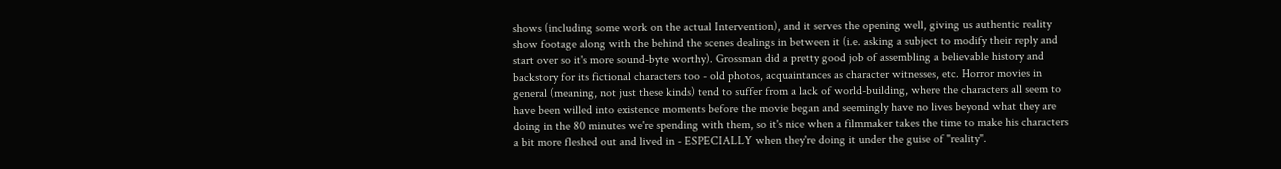shows (including some work on the actual Intervention), and it serves the opening well, giving us authentic reality show footage along with the behind the scenes dealings in between it (i.e. asking a subject to modify their reply and start over so it's more sound-byte worthy). Grossman did a pretty good job of assembling a believable history and backstory for its fictional characters too - old photos, acquaintances as character witnesses, etc. Horror movies in general (meaning, not just these kinds) tend to suffer from a lack of world-building, where the characters all seem to have been willed into existence moments before the movie began and seemingly have no lives beyond what they are doing in the 80 minutes we're spending with them, so it's nice when a filmmaker takes the time to make his characters a bit more fleshed out and lived in - ESPECIALLY when they're doing it under the guise of "reality".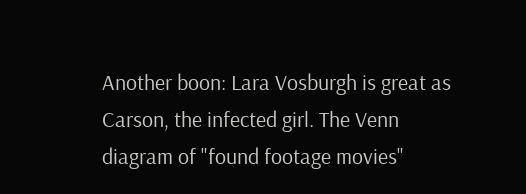Another boon: Lara Vosburgh is great as Carson, the infected girl. The Venn diagram of "found footage movies"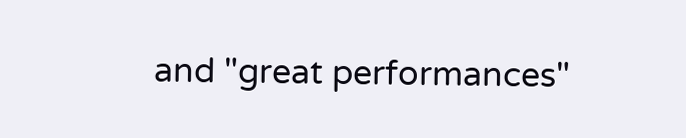and "great performances"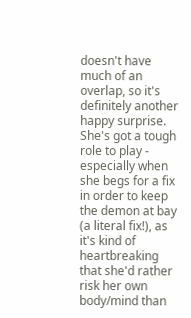doesn't have much of an overlap, so it's definitely another happy surprise. She's got a tough role to play - especially when she begs for a fix in order to keep the demon at bay (a literal fix!), as it's kind of heartbreaking that she'd rather risk her own body/mind than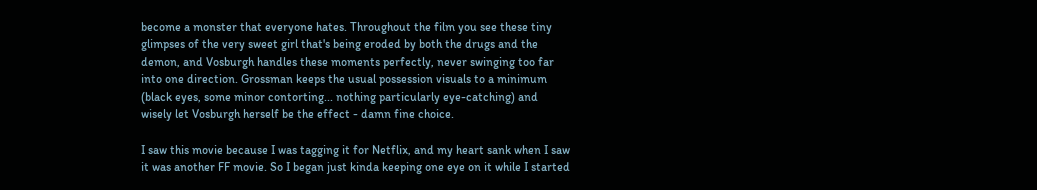become a monster that everyone hates. Throughout the film you see these tiny glimpses of the very sweet girl that's being eroded by both the drugs and the demon, and Vosburgh handles these moments perfectly, never swinging too far into one direction. Grossman keeps the usual possession visuals to a minimum (black eyes, some minor contorting... nothing particularly eye-catching) and wisely let Vosburgh herself be the effect - damn fine choice.

I saw this movie because I was tagging it for Netflix, and my heart sank when I saw it was another FF movie. So I began just kinda keeping one eye on it while I started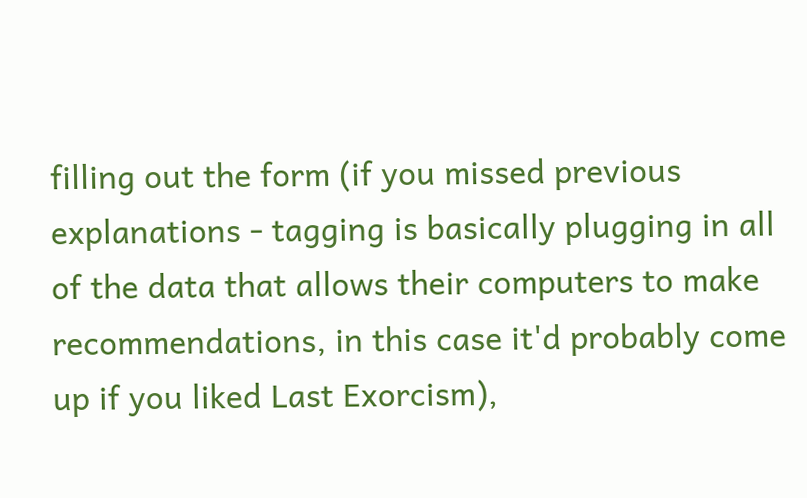filling out the form (if you missed previous explanations - tagging is basically plugging in all of the data that allows their computers to make recommendations, in this case it'd probably come up if you liked Last Exorcism),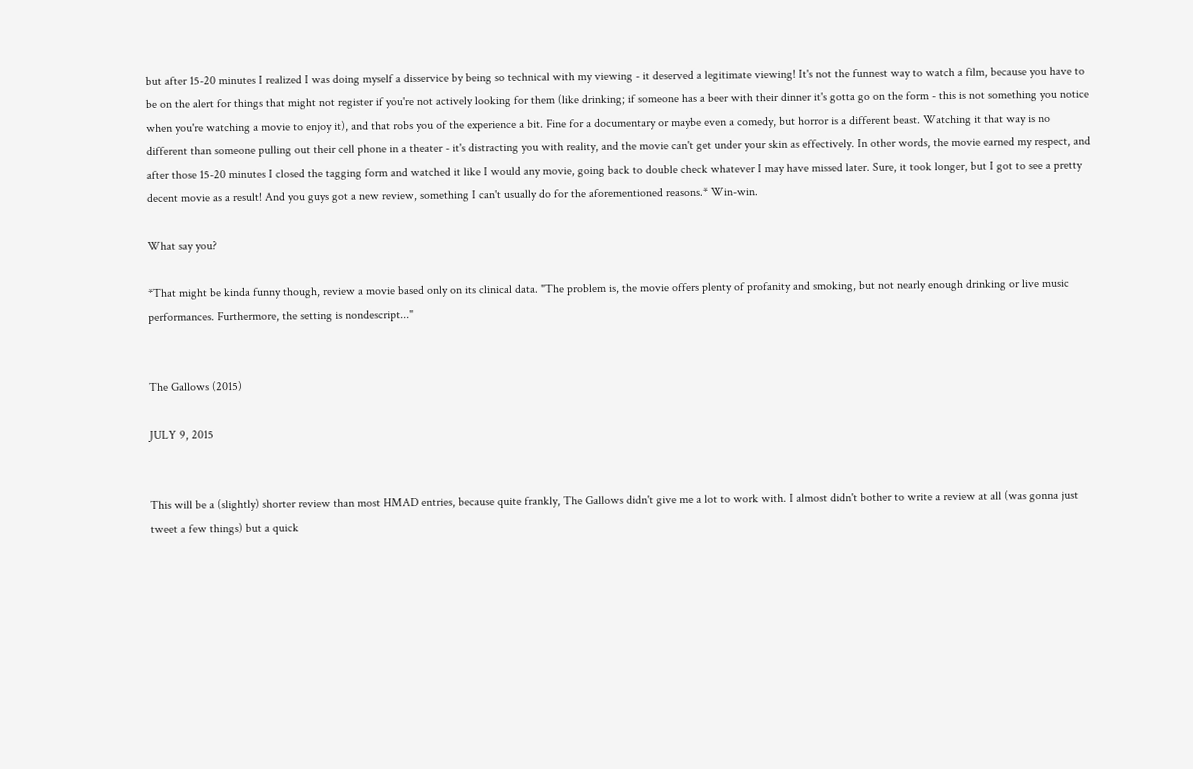but after 15-20 minutes I realized I was doing myself a disservice by being so technical with my viewing - it deserved a legitimate viewing! It's not the funnest way to watch a film, because you have to be on the alert for things that might not register if you're not actively looking for them (like drinking; if someone has a beer with their dinner it's gotta go on the form - this is not something you notice when you're watching a movie to enjoy it), and that robs you of the experience a bit. Fine for a documentary or maybe even a comedy, but horror is a different beast. Watching it that way is no different than someone pulling out their cell phone in a theater - it's distracting you with reality, and the movie can't get under your skin as effectively. In other words, the movie earned my respect, and after those 15-20 minutes I closed the tagging form and watched it like I would any movie, going back to double check whatever I may have missed later. Sure, it took longer, but I got to see a pretty decent movie as a result! And you guys got a new review, something I can't usually do for the aforementioned reasons.* Win-win.

What say you?

*That might be kinda funny though, review a movie based only on its clinical data. "The problem is, the movie offers plenty of profanity and smoking, but not nearly enough drinking or live music performances. Furthermore, the setting is nondescript..."


The Gallows (2015)

JULY 9, 2015


This will be a (slightly) shorter review than most HMAD entries, because quite frankly, The Gallows didn't give me a lot to work with. I almost didn't bother to write a review at all (was gonna just tweet a few things) but a quick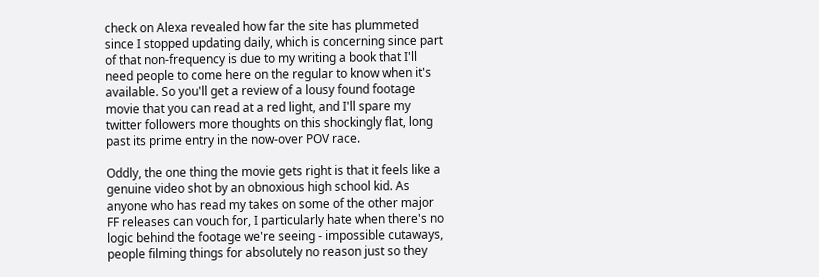check on Alexa revealed how far the site has plummeted since I stopped updating daily, which is concerning since part of that non-frequency is due to my writing a book that I'll need people to come here on the regular to know when it's available. So you'll get a review of a lousy found footage movie that you can read at a red light, and I'll spare my twitter followers more thoughts on this shockingly flat, long past its prime entry in the now-over POV race.

Oddly, the one thing the movie gets right is that it feels like a genuine video shot by an obnoxious high school kid. As anyone who has read my takes on some of the other major FF releases can vouch for, I particularly hate when there's no logic behind the footage we're seeing - impossible cutaways, people filming things for absolutely no reason just so they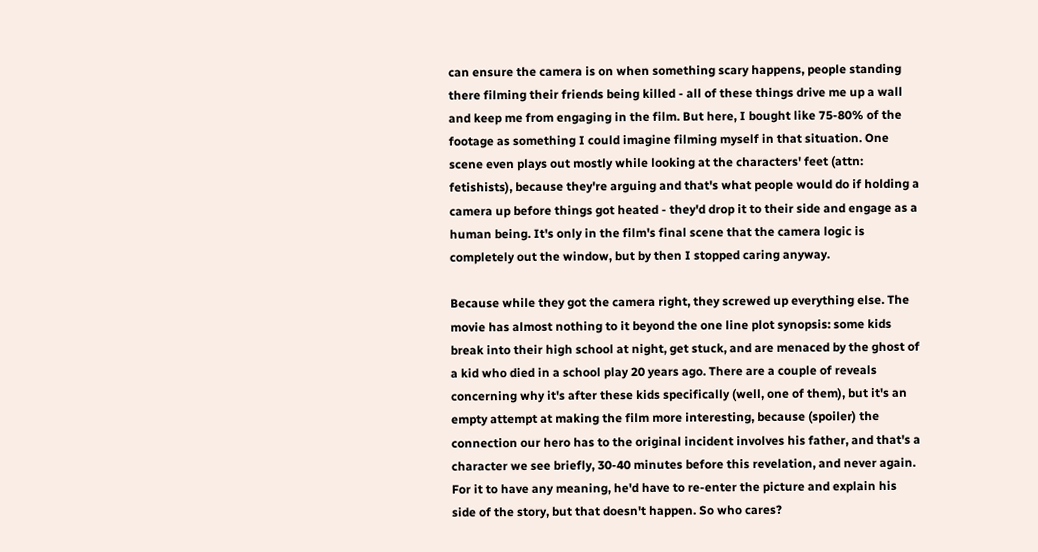can ensure the camera is on when something scary happens, people standing there filming their friends being killed - all of these things drive me up a wall and keep me from engaging in the film. But here, I bought like 75-80% of the footage as something I could imagine filming myself in that situation. One scene even plays out mostly while looking at the characters' feet (attn: fetishists), because they're arguing and that's what people would do if holding a camera up before things got heated - they'd drop it to their side and engage as a human being. It's only in the film's final scene that the camera logic is completely out the window, but by then I stopped caring anyway.

Because while they got the camera right, they screwed up everything else. The movie has almost nothing to it beyond the one line plot synopsis: some kids break into their high school at night, get stuck, and are menaced by the ghost of a kid who died in a school play 20 years ago. There are a couple of reveals concerning why it's after these kids specifically (well, one of them), but it's an empty attempt at making the film more interesting, because (spoiler) the connection our hero has to the original incident involves his father, and that's a character we see briefly, 30-40 minutes before this revelation, and never again. For it to have any meaning, he'd have to re-enter the picture and explain his side of the story, but that doesn't happen. So who cares?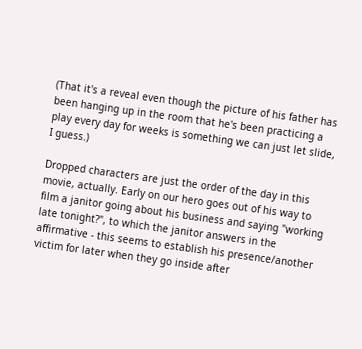(That it's a reveal even though the picture of his father has been hanging up in the room that he's been practicing a play every day for weeks is something we can just let slide, I guess.)

Dropped characters are just the order of the day in this movie, actually. Early on our hero goes out of his way to film a janitor going about his business and saying "working late tonight?", to which the janitor answers in the affirmative - this seems to establish his presence/another victim for later when they go inside after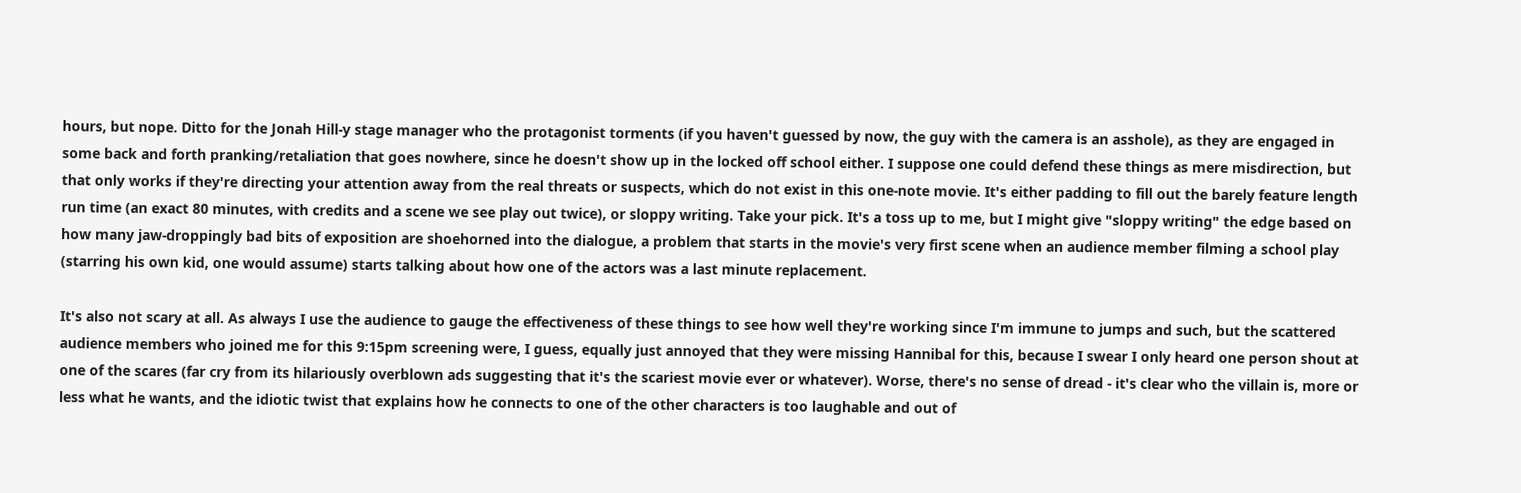hours, but nope. Ditto for the Jonah Hill-y stage manager who the protagonist torments (if you haven't guessed by now, the guy with the camera is an asshole), as they are engaged in some back and forth pranking/retaliation that goes nowhere, since he doesn't show up in the locked off school either. I suppose one could defend these things as mere misdirection, but that only works if they're directing your attention away from the real threats or suspects, which do not exist in this one-note movie. It's either padding to fill out the barely feature length run time (an exact 80 minutes, with credits and a scene we see play out twice), or sloppy writing. Take your pick. It's a toss up to me, but I might give "sloppy writing" the edge based on how many jaw-droppingly bad bits of exposition are shoehorned into the dialogue, a problem that starts in the movie's very first scene when an audience member filming a school play (starring his own kid, one would assume) starts talking about how one of the actors was a last minute replacement.

It's also not scary at all. As always I use the audience to gauge the effectiveness of these things to see how well they're working since I'm immune to jumps and such, but the scattered audience members who joined me for this 9:15pm screening were, I guess, equally just annoyed that they were missing Hannibal for this, because I swear I only heard one person shout at one of the scares (far cry from its hilariously overblown ads suggesting that it's the scariest movie ever or whatever). Worse, there's no sense of dread - it's clear who the villain is, more or less what he wants, and the idiotic twist that explains how he connects to one of the other characters is too laughable and out of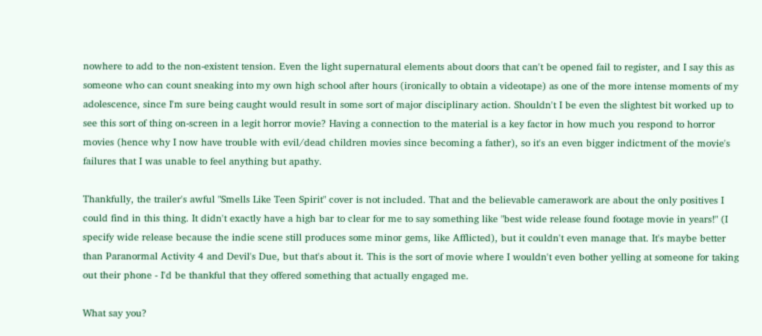nowhere to add to the non-existent tension. Even the light supernatural elements about doors that can't be opened fail to register, and I say this as someone who can count sneaking into my own high school after hours (ironically to obtain a videotape) as one of the more intense moments of my adolescence, since I'm sure being caught would result in some sort of major disciplinary action. Shouldn't I be even the slightest bit worked up to see this sort of thing on-screen in a legit horror movie? Having a connection to the material is a key factor in how much you respond to horror movies (hence why I now have trouble with evil/dead children movies since becoming a father), so it's an even bigger indictment of the movie's failures that I was unable to feel anything but apathy.

Thankfully, the trailer's awful "Smells Like Teen Spirit" cover is not included. That and the believable camerawork are about the only positives I could find in this thing. It didn't exactly have a high bar to clear for me to say something like "best wide release found footage movie in years!" (I specify wide release because the indie scene still produces some minor gems, like Afflicted), but it couldn't even manage that. It's maybe better than Paranormal Activity 4 and Devil's Due, but that's about it. This is the sort of movie where I wouldn't even bother yelling at someone for taking out their phone - I'd be thankful that they offered something that actually engaged me.

What say you?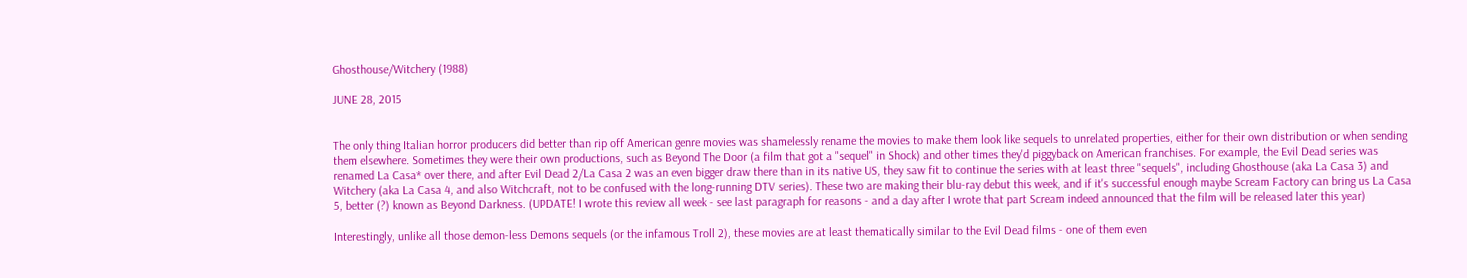Ghosthouse/Witchery (1988)

JUNE 28, 2015


The only thing Italian horror producers did better than rip off American genre movies was shamelessly rename the movies to make them look like sequels to unrelated properties, either for their own distribution or when sending them elsewhere. Sometimes they were their own productions, such as Beyond The Door (a film that got a "sequel" in Shock) and other times they'd piggyback on American franchises. For example, the Evil Dead series was renamed La Casa* over there, and after Evil Dead 2/La Casa 2 was an even bigger draw there than in its native US, they saw fit to continue the series with at least three "sequels", including Ghosthouse (aka La Casa 3) and Witchery (aka La Casa 4, and also Witchcraft, not to be confused with the long-running DTV series). These two are making their blu-ray debut this week, and if it's successful enough maybe Scream Factory can bring us La Casa 5, better (?) known as Beyond Darkness. (UPDATE! I wrote this review all week - see last paragraph for reasons - and a day after I wrote that part Scream indeed announced that the film will be released later this year)

Interestingly, unlike all those demon-less Demons sequels (or the infamous Troll 2), these movies are at least thematically similar to the Evil Dead films - one of them even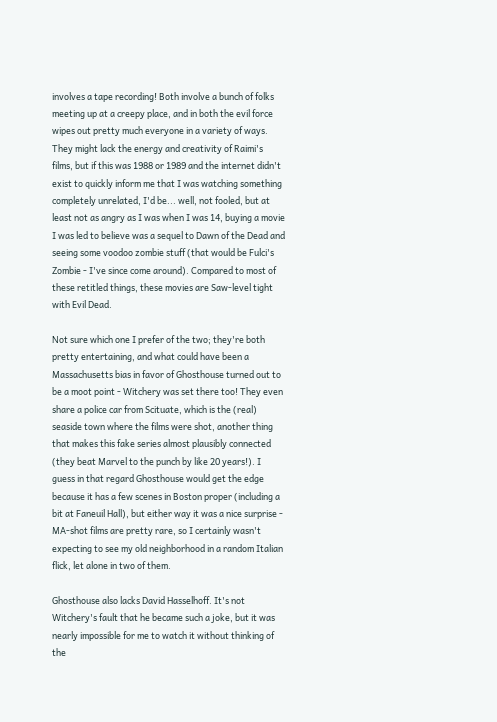involves a tape recording! Both involve a bunch of folks meeting up at a creepy place, and in both the evil force wipes out pretty much everyone in a variety of ways. They might lack the energy and creativity of Raimi's films, but if this was 1988 or 1989 and the internet didn't exist to quickly inform me that I was watching something completely unrelated, I'd be... well, not fooled, but at least not as angry as I was when I was 14, buying a movie I was led to believe was a sequel to Dawn of the Dead and seeing some voodoo zombie stuff (that would be Fulci's Zombie - I've since come around). Compared to most of these retitled things, these movies are Saw-level tight with Evil Dead.

Not sure which one I prefer of the two; they're both pretty entertaining, and what could have been a Massachusetts bias in favor of Ghosthouse turned out to be a moot point - Witchery was set there too! They even share a police car from Scituate, which is the (real) seaside town where the films were shot, another thing that makes this fake series almost plausibly connected (they beat Marvel to the punch by like 20 years!). I guess in that regard Ghosthouse would get the edge because it has a few scenes in Boston proper (including a bit at Faneuil Hall), but either way it was a nice surprise - MA-shot films are pretty rare, so I certainly wasn't expecting to see my old neighborhood in a random Italian flick, let alone in two of them.

Ghosthouse also lacks David Hasselhoff. It's not Witchery's fault that he became such a joke, but it was nearly impossible for me to watch it without thinking of the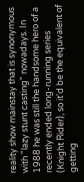reality show mainstay that is synonymous with "lazy stunt casting" nowadays. In 1988 he was still the handsome hero of a recently ended long-running series (Knight Rider), so it'd be the equivalent of getting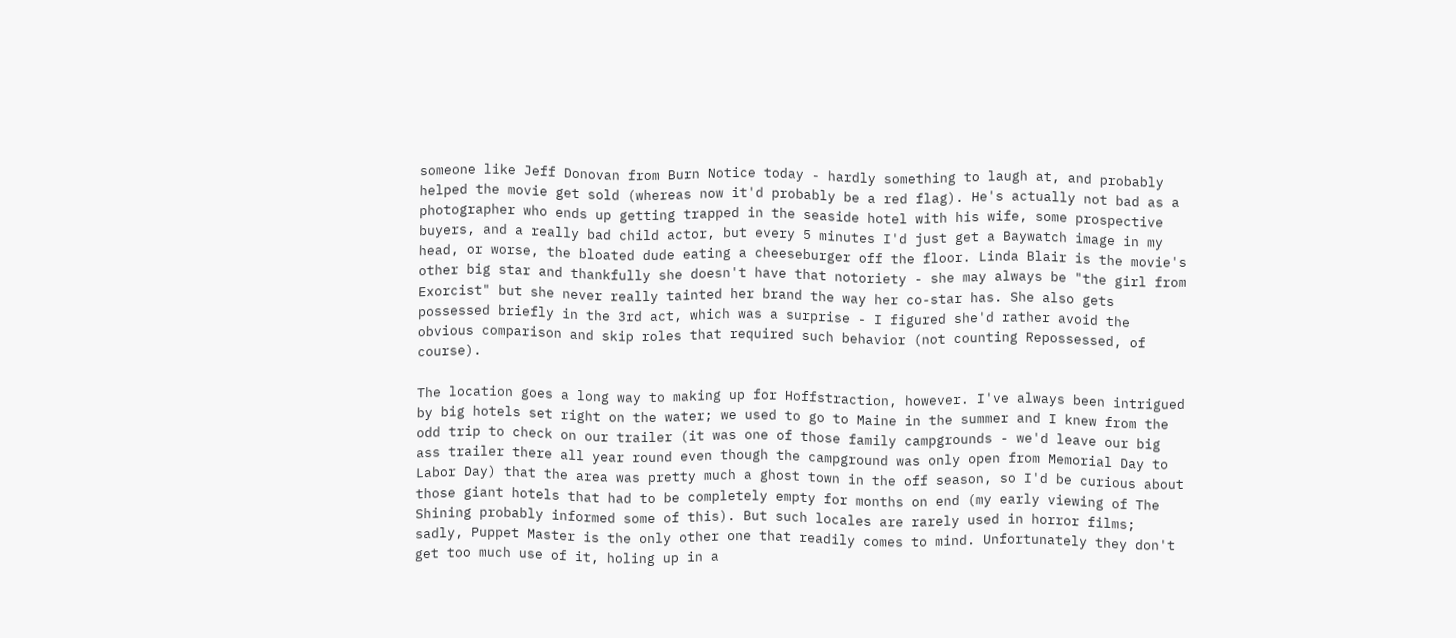someone like Jeff Donovan from Burn Notice today - hardly something to laugh at, and probably helped the movie get sold (whereas now it'd probably be a red flag). He's actually not bad as a photographer who ends up getting trapped in the seaside hotel with his wife, some prospective buyers, and a really bad child actor, but every 5 minutes I'd just get a Baywatch image in my head, or worse, the bloated dude eating a cheeseburger off the floor. Linda Blair is the movie's other big star and thankfully she doesn't have that notoriety - she may always be "the girl from Exorcist" but she never really tainted her brand the way her co-star has. She also gets possessed briefly in the 3rd act, which was a surprise - I figured she'd rather avoid the obvious comparison and skip roles that required such behavior (not counting Repossessed, of course).

The location goes a long way to making up for Hoffstraction, however. I've always been intrigued by big hotels set right on the water; we used to go to Maine in the summer and I knew from the odd trip to check on our trailer (it was one of those family campgrounds - we'd leave our big ass trailer there all year round even though the campground was only open from Memorial Day to Labor Day) that the area was pretty much a ghost town in the off season, so I'd be curious about those giant hotels that had to be completely empty for months on end (my early viewing of The Shining probably informed some of this). But such locales are rarely used in horror films; sadly, Puppet Master is the only other one that readily comes to mind. Unfortunately they don't get too much use of it, holing up in a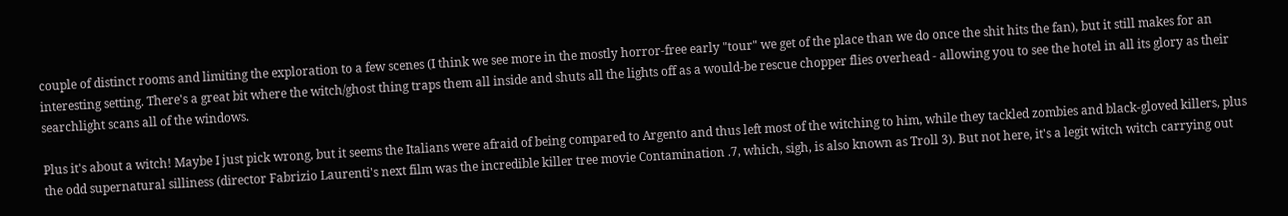couple of distinct rooms and limiting the exploration to a few scenes (I think we see more in the mostly horror-free early "tour" we get of the place than we do once the shit hits the fan), but it still makes for an interesting setting. There's a great bit where the witch/ghost thing traps them all inside and shuts all the lights off as a would-be rescue chopper flies overhead - allowing you to see the hotel in all its glory as their searchlight scans all of the windows.

Plus it's about a witch! Maybe I just pick wrong, but it seems the Italians were afraid of being compared to Argento and thus left most of the witching to him, while they tackled zombies and black-gloved killers, plus the odd supernatural silliness (director Fabrizio Laurenti's next film was the incredible killer tree movie Contamination .7, which, sigh, is also known as Troll 3). But not here, it's a legit witch witch carrying out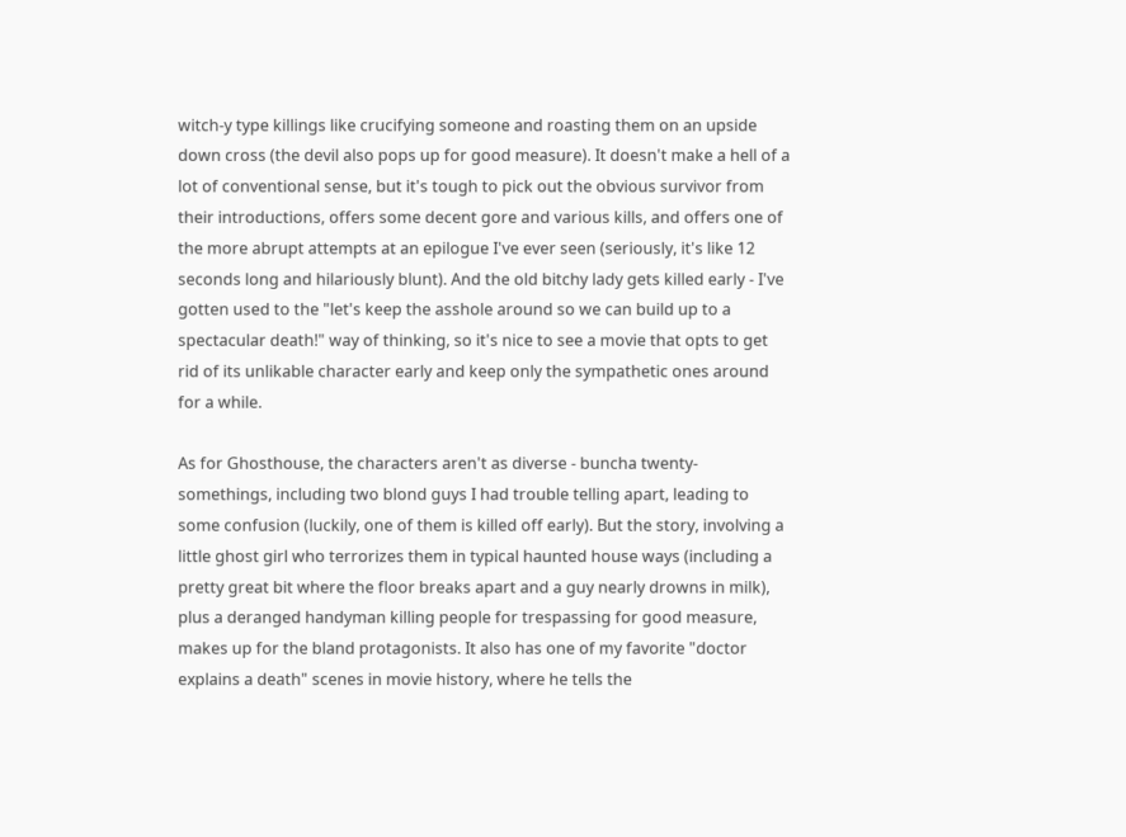witch-y type killings like crucifying someone and roasting them on an upside down cross (the devil also pops up for good measure). It doesn't make a hell of a lot of conventional sense, but it's tough to pick out the obvious survivor from their introductions, offers some decent gore and various kills, and offers one of the more abrupt attempts at an epilogue I've ever seen (seriously, it's like 12 seconds long and hilariously blunt). And the old bitchy lady gets killed early - I've gotten used to the "let's keep the asshole around so we can build up to a spectacular death!" way of thinking, so it's nice to see a movie that opts to get rid of its unlikable character early and keep only the sympathetic ones around for a while.

As for Ghosthouse, the characters aren't as diverse - buncha twenty-somethings, including two blond guys I had trouble telling apart, leading to some confusion (luckily, one of them is killed off early). But the story, involving a little ghost girl who terrorizes them in typical haunted house ways (including a pretty great bit where the floor breaks apart and a guy nearly drowns in milk), plus a deranged handyman killing people for trespassing for good measure, makes up for the bland protagonists. It also has one of my favorite "doctor explains a death" scenes in movie history, where he tells the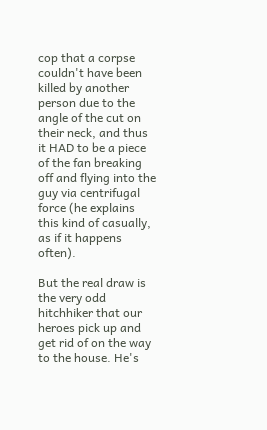cop that a corpse couldn't have been killed by another person due to the angle of the cut on their neck, and thus it HAD to be a piece of the fan breaking off and flying into the guy via centrifugal force (he explains this kind of casually, as if it happens often).

But the real draw is the very odd hitchhiker that our heroes pick up and get rid of on the way to the house. He's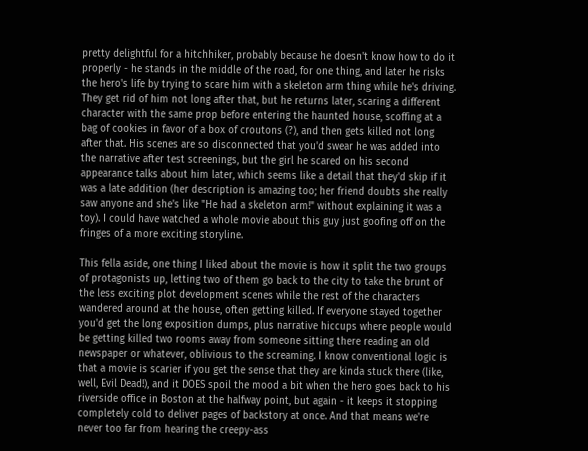pretty delightful for a hitchhiker, probably because he doesn't know how to do it properly - he stands in the middle of the road, for one thing, and later he risks the hero's life by trying to scare him with a skeleton arm thing while he's driving. They get rid of him not long after that, but he returns later, scaring a different character with the same prop before entering the haunted house, scoffing at a bag of cookies in favor of a box of croutons (?), and then gets killed not long after that. His scenes are so disconnected that you'd swear he was added into the narrative after test screenings, but the girl he scared on his second appearance talks about him later, which seems like a detail that they'd skip if it was a late addition (her description is amazing too; her friend doubts she really saw anyone and she's like "He had a skeleton arm!" without explaining it was a toy). I could have watched a whole movie about this guy just goofing off on the fringes of a more exciting storyline.

This fella aside, one thing I liked about the movie is how it split the two groups of protagonists up, letting two of them go back to the city to take the brunt of the less exciting plot development scenes while the rest of the characters wandered around at the house, often getting killed. If everyone stayed together you'd get the long exposition dumps, plus narrative hiccups where people would be getting killed two rooms away from someone sitting there reading an old newspaper or whatever, oblivious to the screaming. I know conventional logic is that a movie is scarier if you get the sense that they are kinda stuck there (like, well, Evil Dead!), and it DOES spoil the mood a bit when the hero goes back to his riverside office in Boston at the halfway point, but again - it keeps it stopping completely cold to deliver pages of backstory at once. And that means we're never too far from hearing the creepy-ass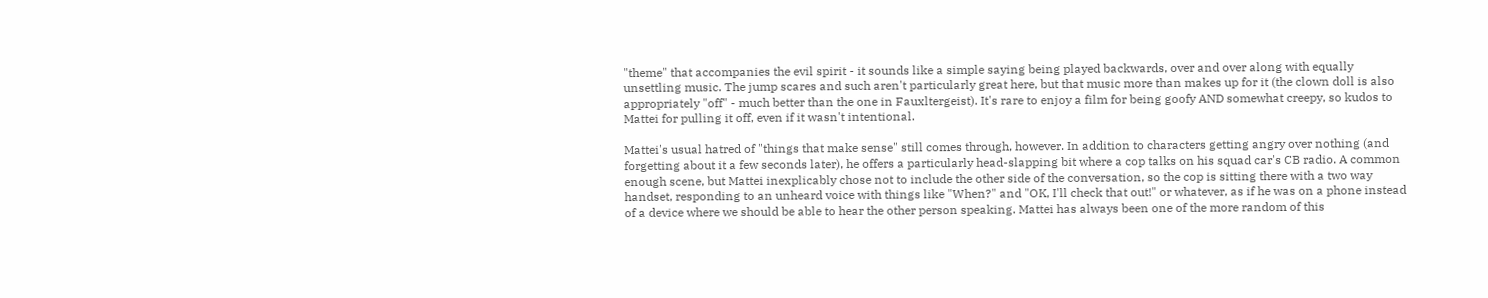"theme" that accompanies the evil spirit - it sounds like a simple saying being played backwards, over and over along with equally unsettling music. The jump scares and such aren't particularly great here, but that music more than makes up for it (the clown doll is also appropriately "off" - much better than the one in Fauxltergeist). It's rare to enjoy a film for being goofy AND somewhat creepy, so kudos to Mattei for pulling it off, even if it wasn't intentional.

Mattei's usual hatred of "things that make sense" still comes through, however. In addition to characters getting angry over nothing (and forgetting about it a few seconds later), he offers a particularly head-slapping bit where a cop talks on his squad car's CB radio. A common enough scene, but Mattei inexplicably chose not to include the other side of the conversation, so the cop is sitting there with a two way handset, responding to an unheard voice with things like "When?" and "OK, I'll check that out!" or whatever, as if he was on a phone instead of a device where we should be able to hear the other person speaking. Mattei has always been one of the more random of this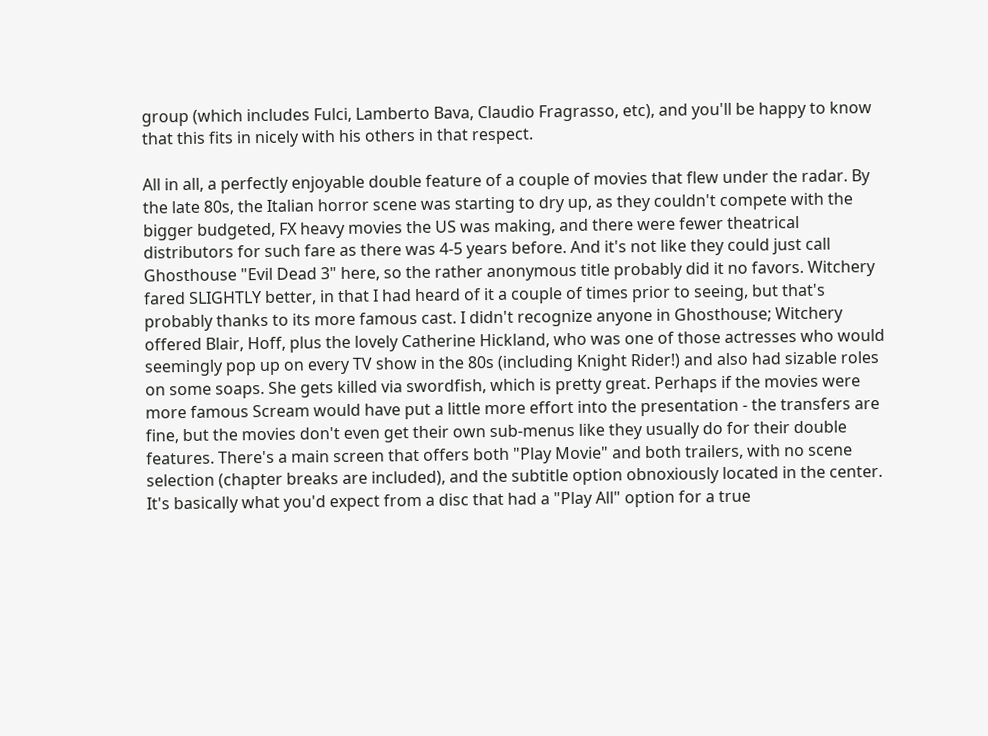group (which includes Fulci, Lamberto Bava, Claudio Fragrasso, etc), and you'll be happy to know that this fits in nicely with his others in that respect.

All in all, a perfectly enjoyable double feature of a couple of movies that flew under the radar. By the late 80s, the Italian horror scene was starting to dry up, as they couldn't compete with the bigger budgeted, FX heavy movies the US was making, and there were fewer theatrical distributors for such fare as there was 4-5 years before. And it's not like they could just call Ghosthouse "Evil Dead 3" here, so the rather anonymous title probably did it no favors. Witchery fared SLIGHTLY better, in that I had heard of it a couple of times prior to seeing, but that's probably thanks to its more famous cast. I didn't recognize anyone in Ghosthouse; Witchery offered Blair, Hoff, plus the lovely Catherine Hickland, who was one of those actresses who would seemingly pop up on every TV show in the 80s (including Knight Rider!) and also had sizable roles on some soaps. She gets killed via swordfish, which is pretty great. Perhaps if the movies were more famous Scream would have put a little more effort into the presentation - the transfers are fine, but the movies don't even get their own sub-menus like they usually do for their double features. There's a main screen that offers both "Play Movie" and both trailers, with no scene selection (chapter breaks are included), and the subtitle option obnoxiously located in the center. It's basically what you'd expect from a disc that had a "Play All" option for a true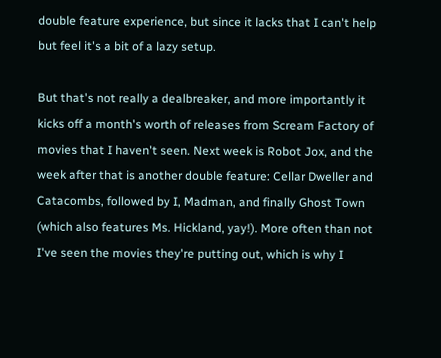double feature experience, but since it lacks that I can't help but feel it's a bit of a lazy setup.

But that's not really a dealbreaker, and more importantly it kicks off a month's worth of releases from Scream Factory of movies that I haven't seen. Next week is Robot Jox, and the week after that is another double feature: Cellar Dweller and Catacombs, followed by I, Madman, and finally Ghost Town (which also features Ms. Hickland, yay!). More often than not I've seen the movies they're putting out, which is why I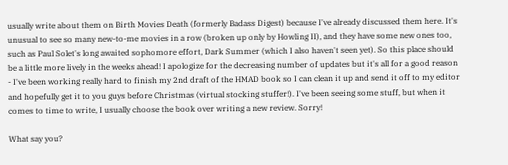usually write about them on Birth Movies Death (formerly Badass Digest) because I've already discussed them here. It's unusual to see so many new-to-me movies in a row (broken up only by Howling II), and they have some new ones too, such as Paul Solet's long awaited sophomore effort, Dark Summer (which I also haven't seen yet). So this place should be a little more lively in the weeks ahead! I apologize for the decreasing number of updates but it's all for a good reason - I've been working really hard to finish my 2nd draft of the HMAD book so I can clean it up and send it off to my editor and hopefully get it to you guys before Christmas (virtual stocking stuffer!). I've been seeing some stuff, but when it comes to time to write, I usually choose the book over writing a new review. Sorry!

What say you?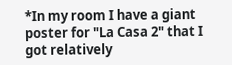*In my room I have a giant poster for "La Casa 2" that I got relatively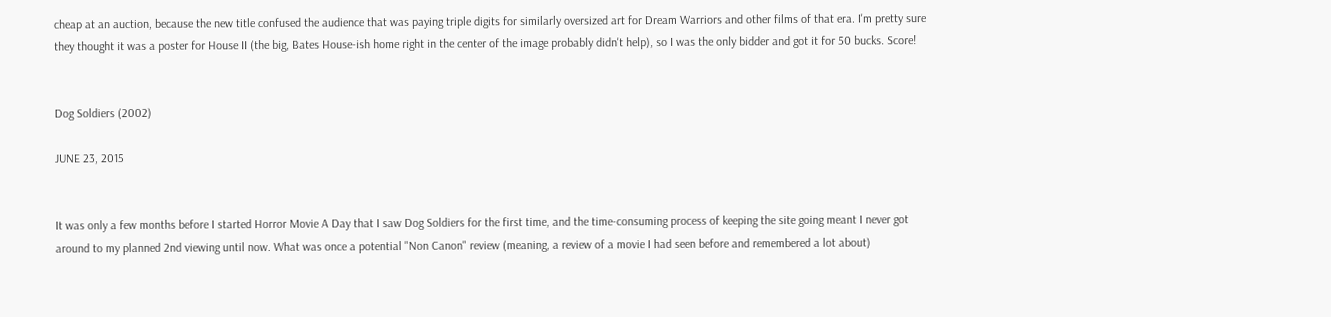cheap at an auction, because the new title confused the audience that was paying triple digits for similarly oversized art for Dream Warriors and other films of that era. I'm pretty sure they thought it was a poster for House II (the big, Bates House-ish home right in the center of the image probably didn't help), so I was the only bidder and got it for 50 bucks. Score!


Dog Soldiers (2002)

JUNE 23, 2015


It was only a few months before I started Horror Movie A Day that I saw Dog Soldiers for the first time, and the time-consuming process of keeping the site going meant I never got around to my planned 2nd viewing until now. What was once a potential "Non Canon" review (meaning, a review of a movie I had seen before and remembered a lot about)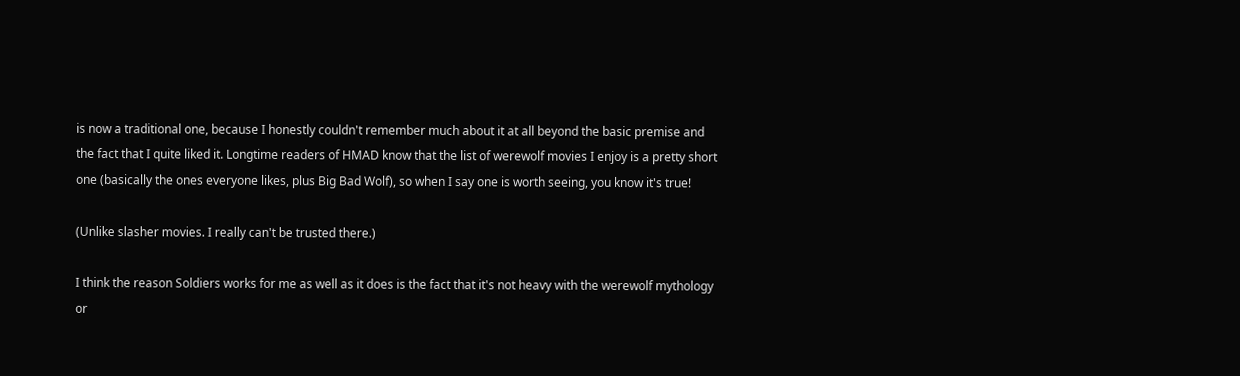is now a traditional one, because I honestly couldn't remember much about it at all beyond the basic premise and the fact that I quite liked it. Longtime readers of HMAD know that the list of werewolf movies I enjoy is a pretty short one (basically the ones everyone likes, plus Big Bad Wolf), so when I say one is worth seeing, you know it's true!

(Unlike slasher movies. I really can't be trusted there.)

I think the reason Soldiers works for me as well as it does is the fact that it's not heavy with the werewolf mythology or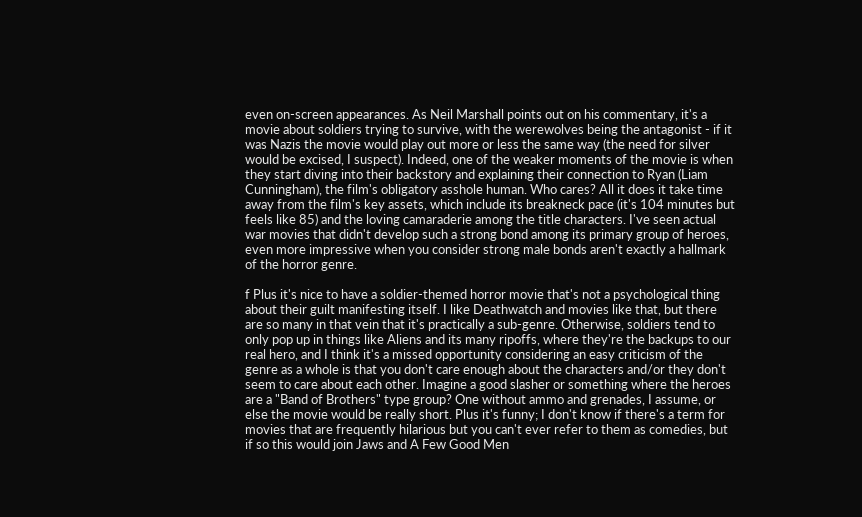even on-screen appearances. As Neil Marshall points out on his commentary, it's a movie about soldiers trying to survive, with the werewolves being the antagonist - if it was Nazis the movie would play out more or less the same way (the need for silver would be excised, I suspect). Indeed, one of the weaker moments of the movie is when they start diving into their backstory and explaining their connection to Ryan (Liam Cunningham), the film's obligatory asshole human. Who cares? All it does it take time away from the film's key assets, which include its breakneck pace (it's 104 minutes but feels like 85) and the loving camaraderie among the title characters. I've seen actual war movies that didn't develop such a strong bond among its primary group of heroes, even more impressive when you consider strong male bonds aren't exactly a hallmark of the horror genre.

f Plus it's nice to have a soldier-themed horror movie that's not a psychological thing about their guilt manifesting itself. I like Deathwatch and movies like that, but there are so many in that vein that it's practically a sub-genre. Otherwise, soldiers tend to only pop up in things like Aliens and its many ripoffs, where they're the backups to our real hero, and I think it's a missed opportunity considering an easy criticism of the genre as a whole is that you don't care enough about the characters and/or they don't seem to care about each other. Imagine a good slasher or something where the heroes are a "Band of Brothers" type group? One without ammo and grenades, I assume, or else the movie would be really short. Plus it's funny; I don't know if there's a term for movies that are frequently hilarious but you can't ever refer to them as comedies, but if so this would join Jaws and A Few Good Men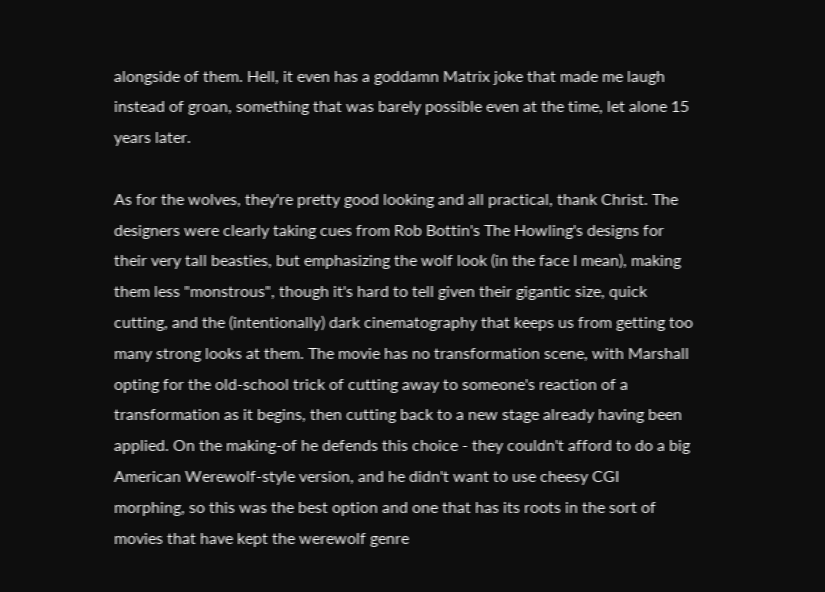alongside of them. Hell, it even has a goddamn Matrix joke that made me laugh instead of groan, something that was barely possible even at the time, let alone 15 years later.

As for the wolves, they're pretty good looking and all practical, thank Christ. The designers were clearly taking cues from Rob Bottin's The Howling's designs for their very tall beasties, but emphasizing the wolf look (in the face I mean), making them less "monstrous", though it's hard to tell given their gigantic size, quick cutting, and the (intentionally) dark cinematography that keeps us from getting too many strong looks at them. The movie has no transformation scene, with Marshall opting for the old-school trick of cutting away to someone's reaction of a transformation as it begins, then cutting back to a new stage already having been applied. On the making-of he defends this choice - they couldn't afford to do a big American Werewolf-style version, and he didn't want to use cheesy CGI morphing, so this was the best option and one that has its roots in the sort of movies that have kept the werewolf genre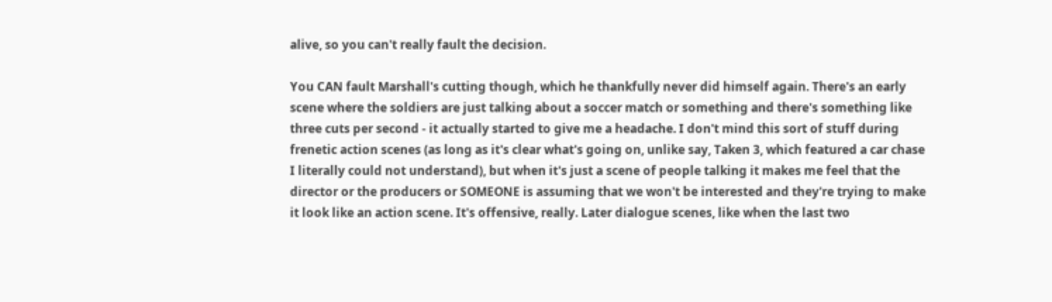alive, so you can't really fault the decision.

You CAN fault Marshall's cutting though, which he thankfully never did himself again. There's an early scene where the soldiers are just talking about a soccer match or something and there's something like three cuts per second - it actually started to give me a headache. I don't mind this sort of stuff during frenetic action scenes (as long as it's clear what's going on, unlike say, Taken 3, which featured a car chase I literally could not understand), but when it's just a scene of people talking it makes me feel that the director or the producers or SOMEONE is assuming that we won't be interested and they're trying to make it look like an action scene. It's offensive, really. Later dialogue scenes, like when the last two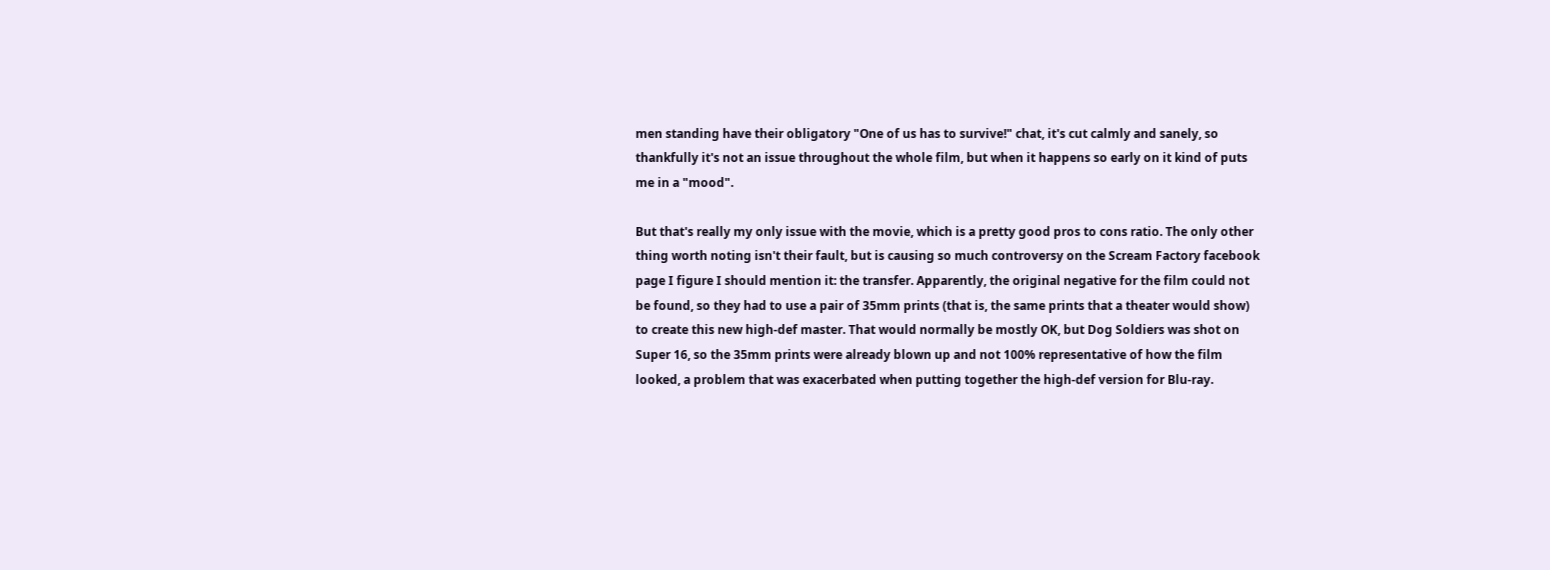men standing have their obligatory "One of us has to survive!" chat, it's cut calmly and sanely, so thankfully it's not an issue throughout the whole film, but when it happens so early on it kind of puts me in a "mood".

But that's really my only issue with the movie, which is a pretty good pros to cons ratio. The only other thing worth noting isn't their fault, but is causing so much controversy on the Scream Factory facebook page I figure I should mention it: the transfer. Apparently, the original negative for the film could not be found, so they had to use a pair of 35mm prints (that is, the same prints that a theater would show) to create this new high-def master. That would normally be mostly OK, but Dog Soldiers was shot on Super 16, so the 35mm prints were already blown up and not 100% representative of how the film looked, a problem that was exacerbated when putting together the high-def version for Blu-ray.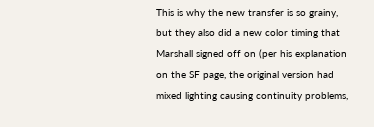This is why the new transfer is so grainy, but they also did a new color timing that Marshall signed off on (per his explanation on the SF page, the original version had mixed lighting causing continuity problems,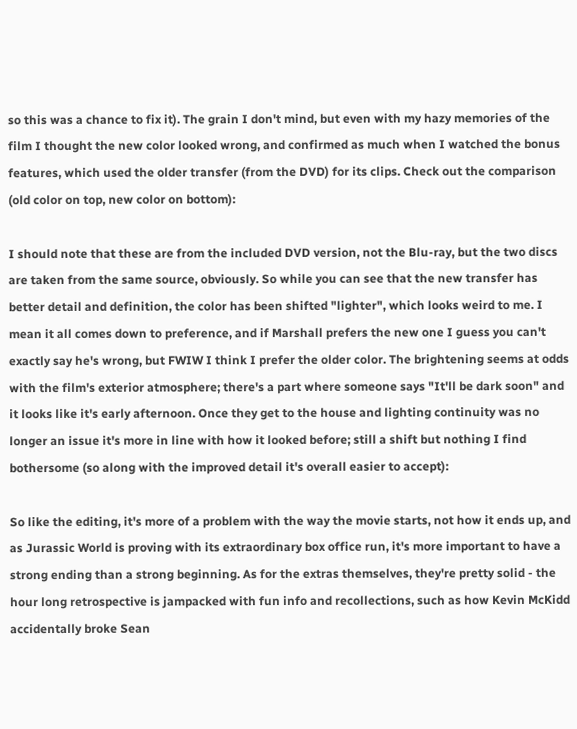so this was a chance to fix it). The grain I don't mind, but even with my hazy memories of the film I thought the new color looked wrong, and confirmed as much when I watched the bonus features, which used the older transfer (from the DVD) for its clips. Check out the comparison (old color on top, new color on bottom):

I should note that these are from the included DVD version, not the Blu-ray, but the two discs are taken from the same source, obviously. So while you can see that the new transfer has better detail and definition, the color has been shifted "lighter", which looks weird to me. I mean it all comes down to preference, and if Marshall prefers the new one I guess you can't exactly say he's wrong, but FWIW I think I prefer the older color. The brightening seems at odds with the film's exterior atmosphere; there's a part where someone says "It'll be dark soon" and it looks like it's early afternoon. Once they get to the house and lighting continuity was no longer an issue it's more in line with how it looked before; still a shift but nothing I find bothersome (so along with the improved detail it's overall easier to accept):

So like the editing, it's more of a problem with the way the movie starts, not how it ends up, and as Jurassic World is proving with its extraordinary box office run, it's more important to have a strong ending than a strong beginning. As for the extras themselves, they're pretty solid - the hour long retrospective is jampacked with fun info and recollections, such as how Kevin McKidd accidentally broke Sean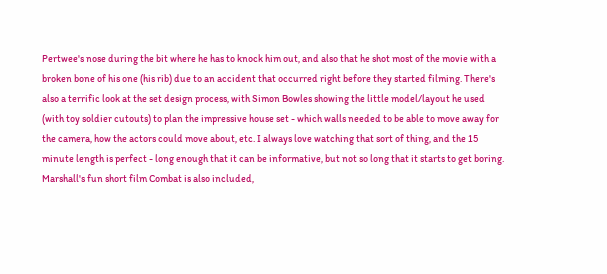Pertwee's nose during the bit where he has to knock him out, and also that he shot most of the movie with a broken bone of his one (his rib) due to an accident that occurred right before they started filming. There's also a terrific look at the set design process, with Simon Bowles showing the little model/layout he used (with toy soldier cutouts) to plan the impressive house set - which walls needed to be able to move away for the camera, how the actors could move about, etc. I always love watching that sort of thing, and the 15 minute length is perfect - long enough that it can be informative, but not so long that it starts to get boring. Marshall's fun short film Combat is also included,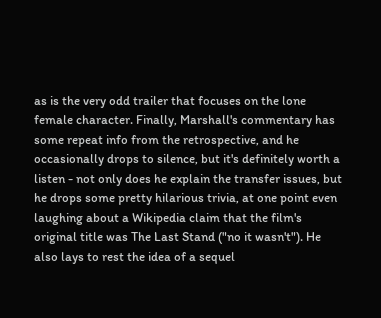as is the very odd trailer that focuses on the lone female character. Finally, Marshall's commentary has some repeat info from the retrospective, and he occasionally drops to silence, but it's definitely worth a listen - not only does he explain the transfer issues, but he drops some pretty hilarious trivia, at one point even laughing about a Wikipedia claim that the film's original title was The Last Stand ("no it wasn't"). He also lays to rest the idea of a sequel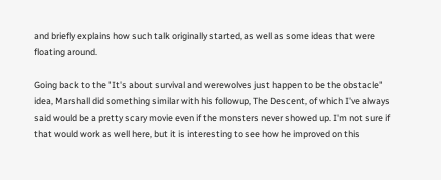and briefly explains how such talk originally started, as well as some ideas that were floating around.

Going back to the "It's about survival and werewolves just happen to be the obstacle" idea, Marshall did something similar with his followup, The Descent, of which I've always said would be a pretty scary movie even if the monsters never showed up. I'm not sure if that would work as well here, but it is interesting to see how he improved on this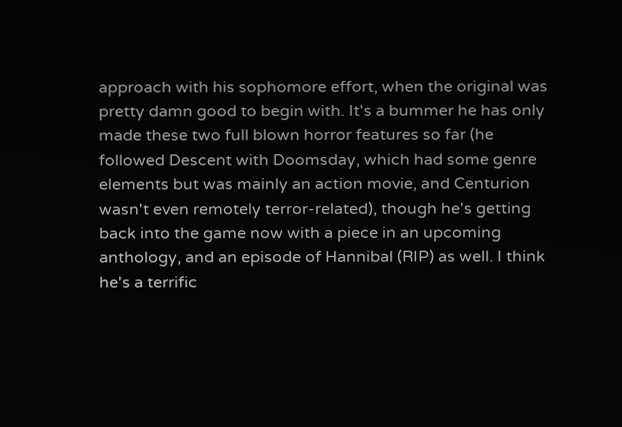approach with his sophomore effort, when the original was pretty damn good to begin with. It's a bummer he has only made these two full blown horror features so far (he followed Descent with Doomsday, which had some genre elements but was mainly an action movie, and Centurion wasn't even remotely terror-related), though he's getting back into the game now with a piece in an upcoming anthology, and an episode of Hannibal (RIP) as well. I think he's a terrific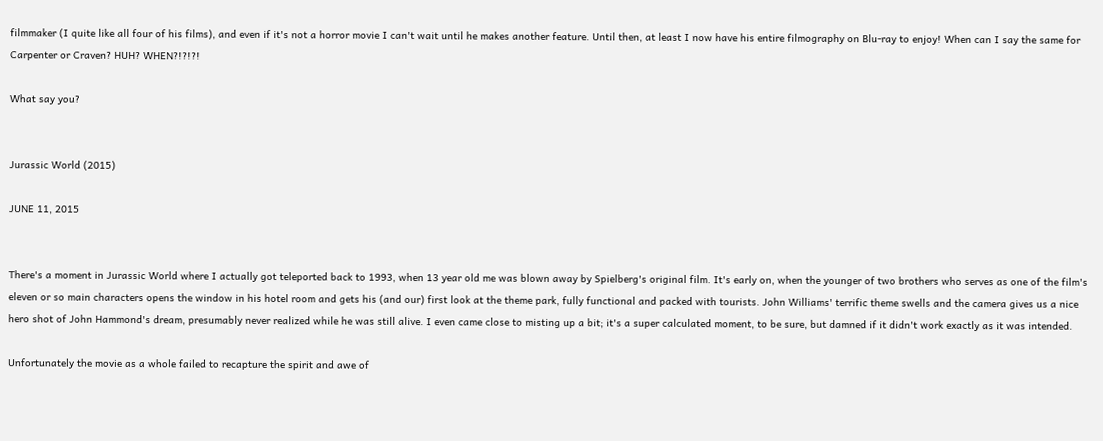filmmaker (I quite like all four of his films), and even if it's not a horror movie I can't wait until he makes another feature. Until then, at least I now have his entire filmography on Blu-ray to enjoy! When can I say the same for Carpenter or Craven? HUH? WHEN?!?!?!

What say you?


Jurassic World (2015)

JUNE 11, 2015


There's a moment in Jurassic World where I actually got teleported back to 1993, when 13 year old me was blown away by Spielberg's original film. It's early on, when the younger of two brothers who serves as one of the film's eleven or so main characters opens the window in his hotel room and gets his (and our) first look at the theme park, fully functional and packed with tourists. John Williams' terrific theme swells and the camera gives us a nice hero shot of John Hammond's dream, presumably never realized while he was still alive. I even came close to misting up a bit; it's a super calculated moment, to be sure, but damned if it didn't work exactly as it was intended.

Unfortunately the movie as a whole failed to recapture the spirit and awe of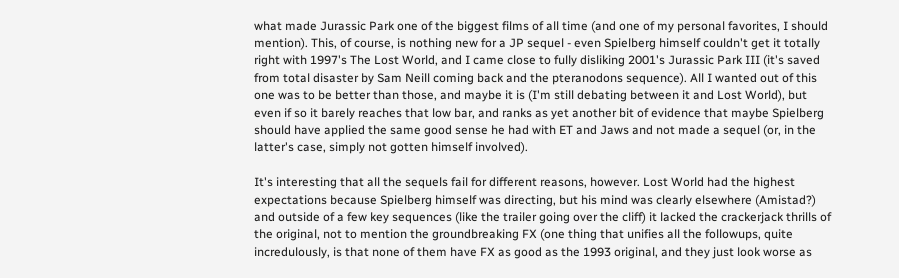what made Jurassic Park one of the biggest films of all time (and one of my personal favorites, I should mention). This, of course, is nothing new for a JP sequel - even Spielberg himself couldn't get it totally right with 1997's The Lost World, and I came close to fully disliking 2001's Jurassic Park III (it's saved from total disaster by Sam Neill coming back and the pteranodons sequence). All I wanted out of this one was to be better than those, and maybe it is (I'm still debating between it and Lost World), but even if so it barely reaches that low bar, and ranks as yet another bit of evidence that maybe Spielberg should have applied the same good sense he had with ET and Jaws and not made a sequel (or, in the latter's case, simply not gotten himself involved).

It's interesting that all the sequels fail for different reasons, however. Lost World had the highest expectations because Spielberg himself was directing, but his mind was clearly elsewhere (Amistad?) and outside of a few key sequences (like the trailer going over the cliff) it lacked the crackerjack thrills of the original, not to mention the groundbreaking FX (one thing that unifies all the followups, quite incredulously, is that none of them have FX as good as the 1993 original, and they just look worse as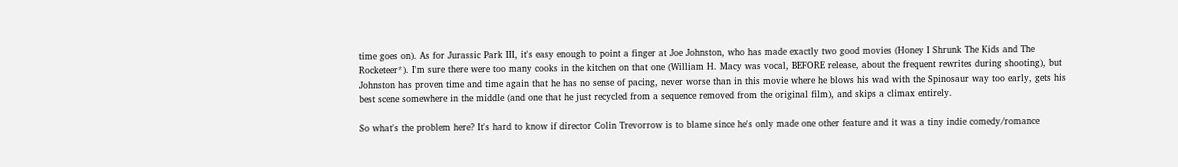time goes on). As for Jurassic Park III, it's easy enough to point a finger at Joe Johnston, who has made exactly two good movies (Honey I Shrunk The Kids and The Rocketeer*). I'm sure there were too many cooks in the kitchen on that one (William H. Macy was vocal, BEFORE release, about the frequent rewrites during shooting), but Johnston has proven time and time again that he has no sense of pacing, never worse than in this movie where he blows his wad with the Spinosaur way too early, gets his best scene somewhere in the middle (and one that he just recycled from a sequence removed from the original film), and skips a climax entirely.

So what's the problem here? It's hard to know if director Colin Trevorrow is to blame since he's only made one other feature and it was a tiny indie comedy/romance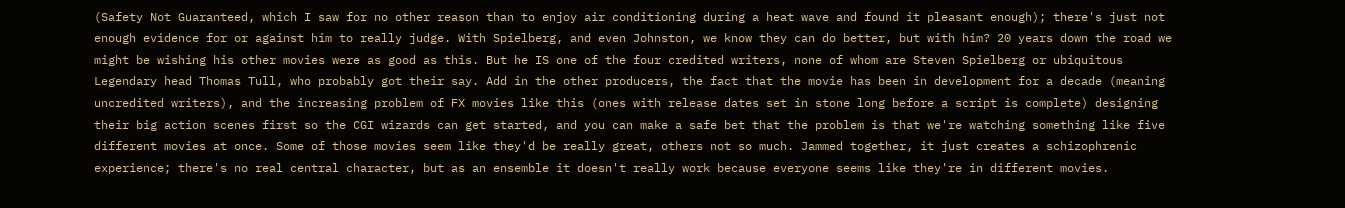(Safety Not Guaranteed, which I saw for no other reason than to enjoy air conditioning during a heat wave and found it pleasant enough); there's just not enough evidence for or against him to really judge. With Spielberg, and even Johnston, we know they can do better, but with him? 20 years down the road we might be wishing his other movies were as good as this. But he IS one of the four credited writers, none of whom are Steven Spielberg or ubiquitous Legendary head Thomas Tull, who probably got their say. Add in the other producers, the fact that the movie has been in development for a decade (meaning uncredited writers), and the increasing problem of FX movies like this (ones with release dates set in stone long before a script is complete) designing their big action scenes first so the CGI wizards can get started, and you can make a safe bet that the problem is that we're watching something like five different movies at once. Some of those movies seem like they'd be really great, others not so much. Jammed together, it just creates a schizophrenic experience; there's no real central character, but as an ensemble it doesn't really work because everyone seems like they're in different movies.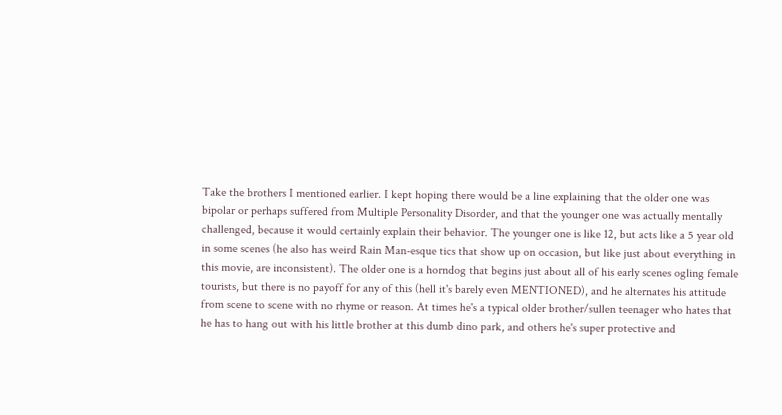Take the brothers I mentioned earlier. I kept hoping there would be a line explaining that the older one was bipolar or perhaps suffered from Multiple Personality Disorder, and that the younger one was actually mentally challenged, because it would certainly explain their behavior. The younger one is like 12, but acts like a 5 year old in some scenes (he also has weird Rain Man-esque tics that show up on occasion, but like just about everything in this movie, are inconsistent). The older one is a horndog that begins just about all of his early scenes ogling female tourists, but there is no payoff for any of this (hell it's barely even MENTIONED), and he alternates his attitude from scene to scene with no rhyme or reason. At times he's a typical older brother/sullen teenager who hates that he has to hang out with his little brother at this dumb dino park, and others he's super protective and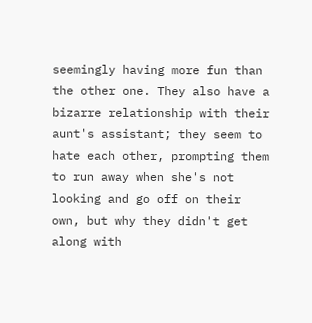seemingly having more fun than the other one. They also have a bizarre relationship with their aunt's assistant; they seem to hate each other, prompting them to run away when she's not looking and go off on their own, but why they didn't get along with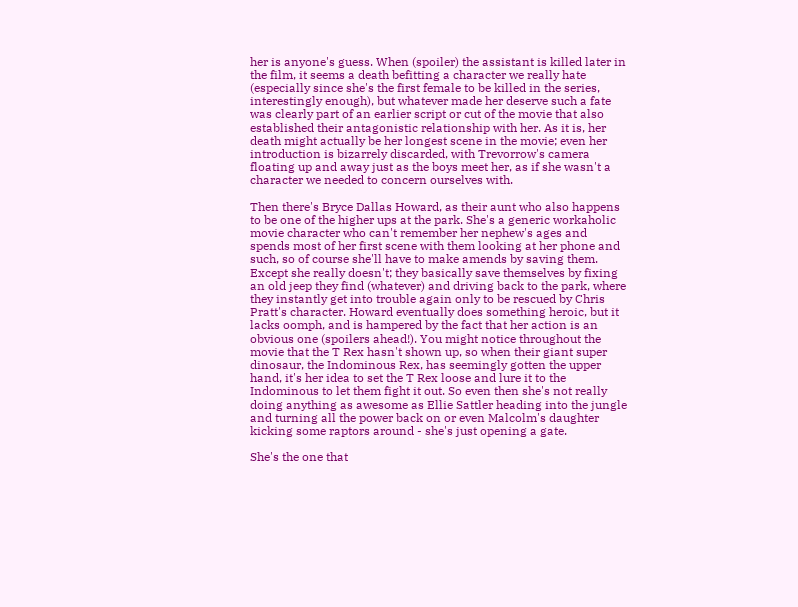her is anyone's guess. When (spoiler) the assistant is killed later in the film, it seems a death befitting a character we really hate (especially since she's the first female to be killed in the series, interestingly enough), but whatever made her deserve such a fate was clearly part of an earlier script or cut of the movie that also established their antagonistic relationship with her. As it is, her death might actually be her longest scene in the movie; even her introduction is bizarrely discarded, with Trevorrow's camera floating up and away just as the boys meet her, as if she wasn't a character we needed to concern ourselves with.

Then there's Bryce Dallas Howard, as their aunt who also happens to be one of the higher ups at the park. She's a generic workaholic movie character who can't remember her nephew's ages and spends most of her first scene with them looking at her phone and such, so of course she'll have to make amends by saving them. Except she really doesn't; they basically save themselves by fixing an old jeep they find (whatever) and driving back to the park, where they instantly get into trouble again only to be rescued by Chris Pratt's character. Howard eventually does something heroic, but it lacks oomph, and is hampered by the fact that her action is an obvious one (spoilers ahead!). You might notice throughout the movie that the T Rex hasn't shown up, so when their giant super dinosaur, the Indominous Rex, has seemingly gotten the upper hand, it's her idea to set the T Rex loose and lure it to the Indominous to let them fight it out. So even then she's not really doing anything as awesome as Ellie Sattler heading into the jungle and turning all the power back on or even Malcolm's daughter kicking some raptors around - she's just opening a gate.

She's the one that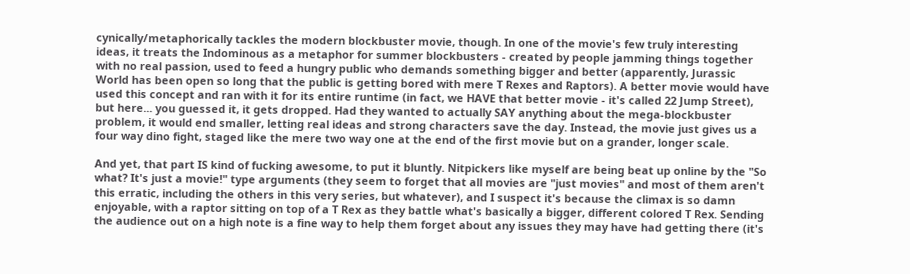cynically/metaphorically tackles the modern blockbuster movie, though. In one of the movie's few truly interesting ideas, it treats the Indominous as a metaphor for summer blockbusters - created by people jamming things together with no real passion, used to feed a hungry public who demands something bigger and better (apparently, Jurassic World has been open so long that the public is getting bored with mere T Rexes and Raptors). A better movie would have used this concept and ran with it for its entire runtime (in fact, we HAVE that better movie - it's called 22 Jump Street), but here... you guessed it, it gets dropped. Had they wanted to actually SAY anything about the mega-blockbuster problem, it would end smaller, letting real ideas and strong characters save the day. Instead, the movie just gives us a four way dino fight, staged like the mere two way one at the end of the first movie but on a grander, longer scale.

And yet, that part IS kind of fucking awesome, to put it bluntly. Nitpickers like myself are being beat up online by the "So what? It's just a movie!" type arguments (they seem to forget that all movies are "just movies" and most of them aren't this erratic, including the others in this very series, but whatever), and I suspect it's because the climax is so damn enjoyable, with a raptor sitting on top of a T Rex as they battle what's basically a bigger, different colored T Rex. Sending the audience out on a high note is a fine way to help them forget about any issues they may have had getting there (it's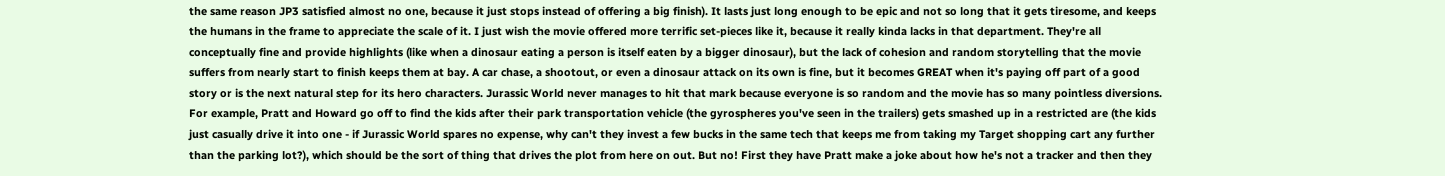the same reason JP3 satisfied almost no one, because it just stops instead of offering a big finish). It lasts just long enough to be epic and not so long that it gets tiresome, and keeps the humans in the frame to appreciate the scale of it. I just wish the movie offered more terrific set-pieces like it, because it really kinda lacks in that department. They're all conceptually fine and provide highlights (like when a dinosaur eating a person is itself eaten by a bigger dinosaur), but the lack of cohesion and random storytelling that the movie suffers from nearly start to finish keeps them at bay. A car chase, a shootout, or even a dinosaur attack on its own is fine, but it becomes GREAT when it's paying off part of a good story or is the next natural step for its hero characters. Jurassic World never manages to hit that mark because everyone is so random and the movie has so many pointless diversions. For example, Pratt and Howard go off to find the kids after their park transportation vehicle (the gyrospheres you've seen in the trailers) gets smashed up in a restricted are (the kids just casually drive it into one - if Jurassic World spares no expense, why can't they invest a few bucks in the same tech that keeps me from taking my Target shopping cart any further than the parking lot?), which should be the sort of thing that drives the plot from here on out. But no! First they have Pratt make a joke about how he's not a tracker and then they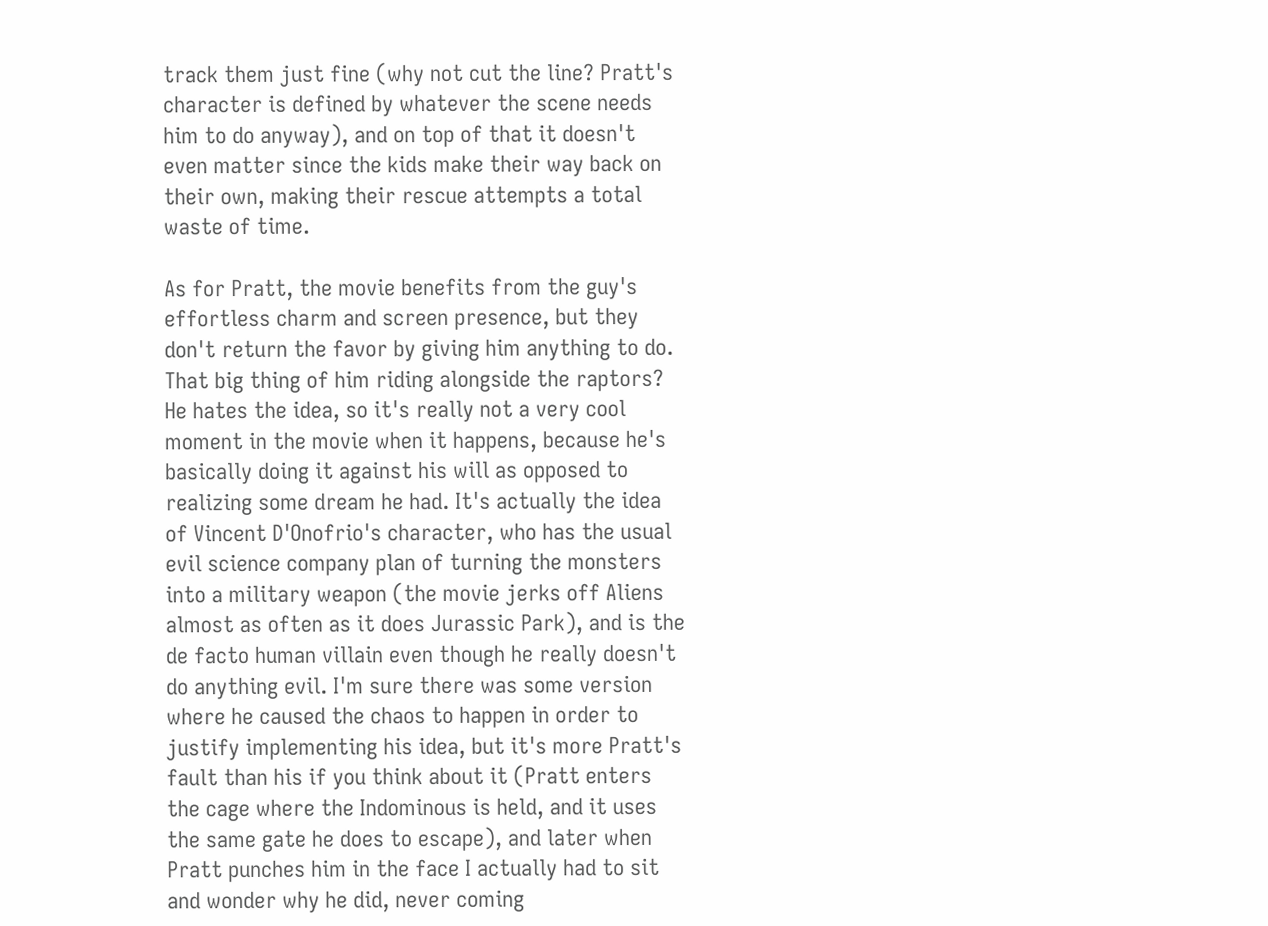track them just fine (why not cut the line? Pratt's character is defined by whatever the scene needs him to do anyway), and on top of that it doesn't even matter since the kids make their way back on their own, making their rescue attempts a total waste of time.

As for Pratt, the movie benefits from the guy's effortless charm and screen presence, but they don't return the favor by giving him anything to do. That big thing of him riding alongside the raptors? He hates the idea, so it's really not a very cool moment in the movie when it happens, because he's basically doing it against his will as opposed to realizing some dream he had. It's actually the idea of Vincent D'Onofrio's character, who has the usual evil science company plan of turning the monsters into a military weapon (the movie jerks off Aliens almost as often as it does Jurassic Park), and is the de facto human villain even though he really doesn't do anything evil. I'm sure there was some version where he caused the chaos to happen in order to justify implementing his idea, but it's more Pratt's fault than his if you think about it (Pratt enters the cage where the Indominous is held, and it uses the same gate he does to escape), and later when Pratt punches him in the face I actually had to sit and wonder why he did, never coming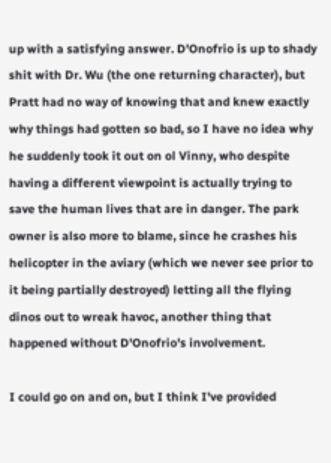up with a satisfying answer. D'Onofrio is up to shady shit with Dr. Wu (the one returning character), but Pratt had no way of knowing that and knew exactly why things had gotten so bad, so I have no idea why he suddenly took it out on ol Vinny, who despite having a different viewpoint is actually trying to save the human lives that are in danger. The park owner is also more to blame, since he crashes his helicopter in the aviary (which we never see prior to it being partially destroyed) letting all the flying dinos out to wreak havoc, another thing that happened without D'Onofrio's involvement.

I could go on and on, but I think I've provided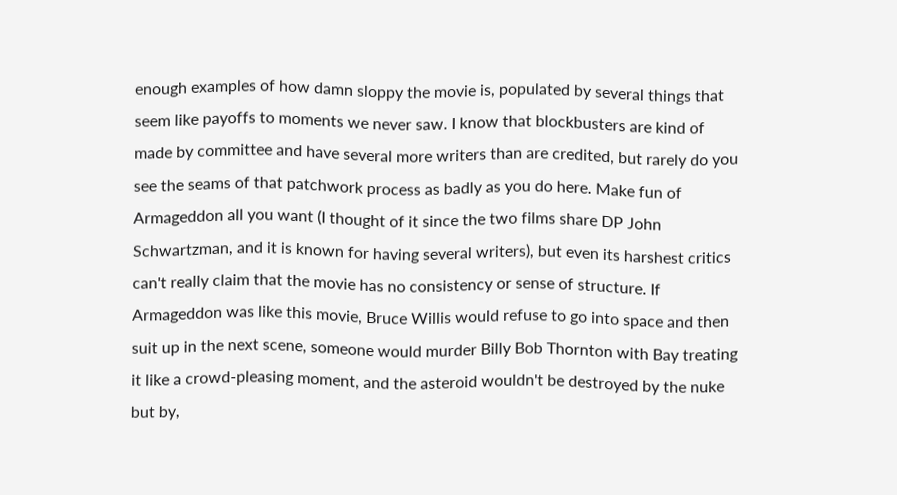enough examples of how damn sloppy the movie is, populated by several things that seem like payoffs to moments we never saw. I know that blockbusters are kind of made by committee and have several more writers than are credited, but rarely do you see the seams of that patchwork process as badly as you do here. Make fun of Armageddon all you want (I thought of it since the two films share DP John Schwartzman, and it is known for having several writers), but even its harshest critics can't really claim that the movie has no consistency or sense of structure. If Armageddon was like this movie, Bruce Willis would refuse to go into space and then suit up in the next scene, someone would murder Billy Bob Thornton with Bay treating it like a crowd-pleasing moment, and the asteroid wouldn't be destroyed by the nuke but by,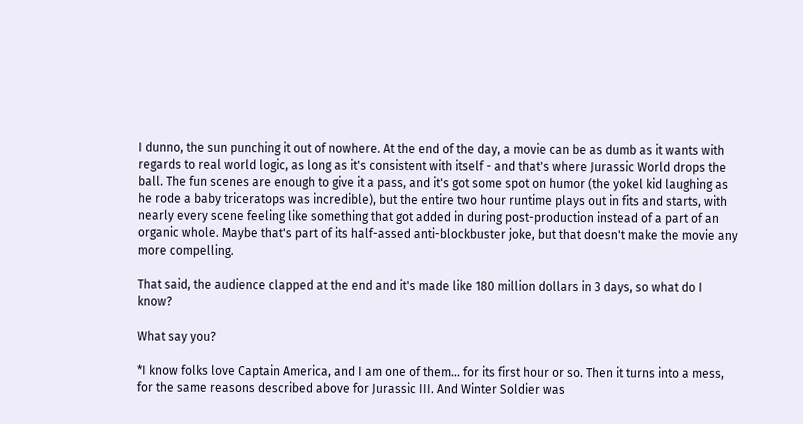I dunno, the sun punching it out of nowhere. At the end of the day, a movie can be as dumb as it wants with regards to real world logic, as long as it's consistent with itself - and that's where Jurassic World drops the ball. The fun scenes are enough to give it a pass, and it's got some spot on humor (the yokel kid laughing as he rode a baby triceratops was incredible), but the entire two hour runtime plays out in fits and starts, with nearly every scene feeling like something that got added in during post-production instead of a part of an organic whole. Maybe that's part of its half-assed anti-blockbuster joke, but that doesn't make the movie any more compelling.

That said, the audience clapped at the end and it's made like 180 million dollars in 3 days, so what do I know?

What say you?

*I know folks love Captain America, and I am one of them... for its first hour or so. Then it turns into a mess, for the same reasons described above for Jurassic III. And Winter Soldier was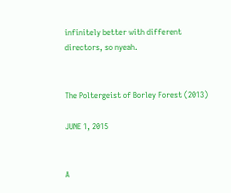infinitely better with different directors, so nyeah.


The Poltergeist of Borley Forest (2013)

JUNE 1, 2015


A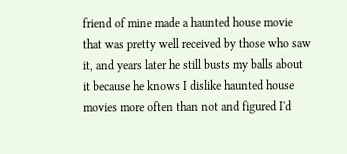friend of mine made a haunted house movie that was pretty well received by those who saw it, and years later he still busts my balls about it because he knows I dislike haunted house movies more often than not and figured I'd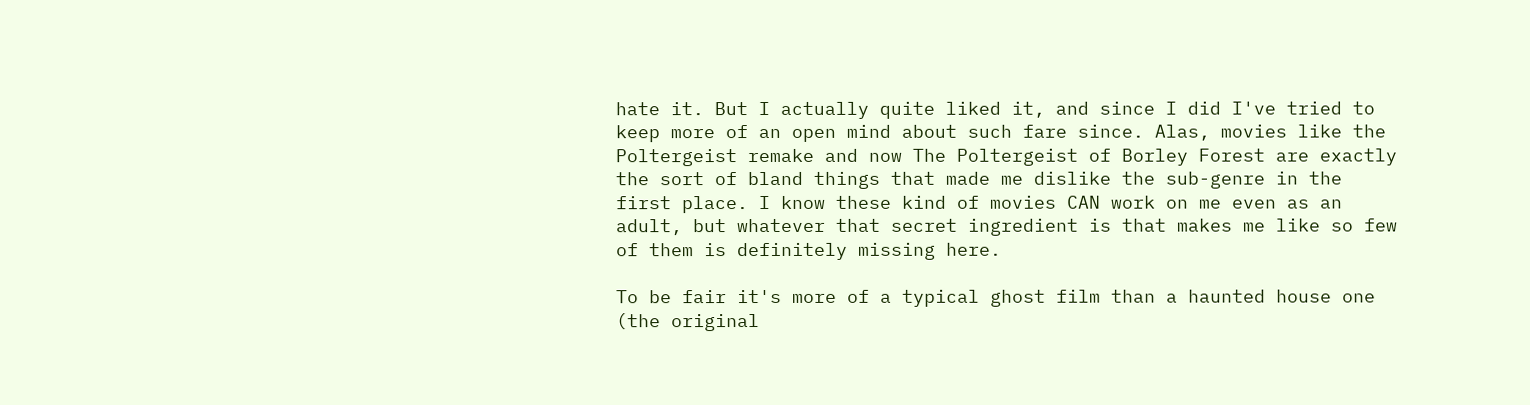hate it. But I actually quite liked it, and since I did I've tried to keep more of an open mind about such fare since. Alas, movies like the Poltergeist remake and now The Poltergeist of Borley Forest are exactly the sort of bland things that made me dislike the sub-genre in the first place. I know these kind of movies CAN work on me even as an adult, but whatever that secret ingredient is that makes me like so few of them is definitely missing here.

To be fair it's more of a typical ghost film than a haunted house one (the original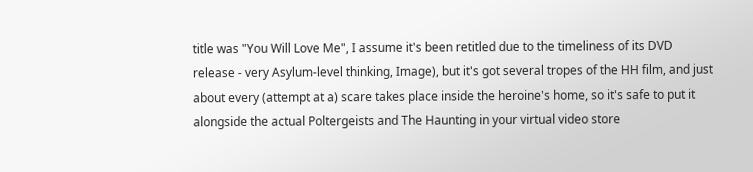title was "You Will Love Me", I assume it's been retitled due to the timeliness of its DVD release - very Asylum-level thinking, Image), but it's got several tropes of the HH film, and just about every (attempt at a) scare takes place inside the heroine's home, so it's safe to put it alongside the actual Poltergeists and The Haunting in your virtual video store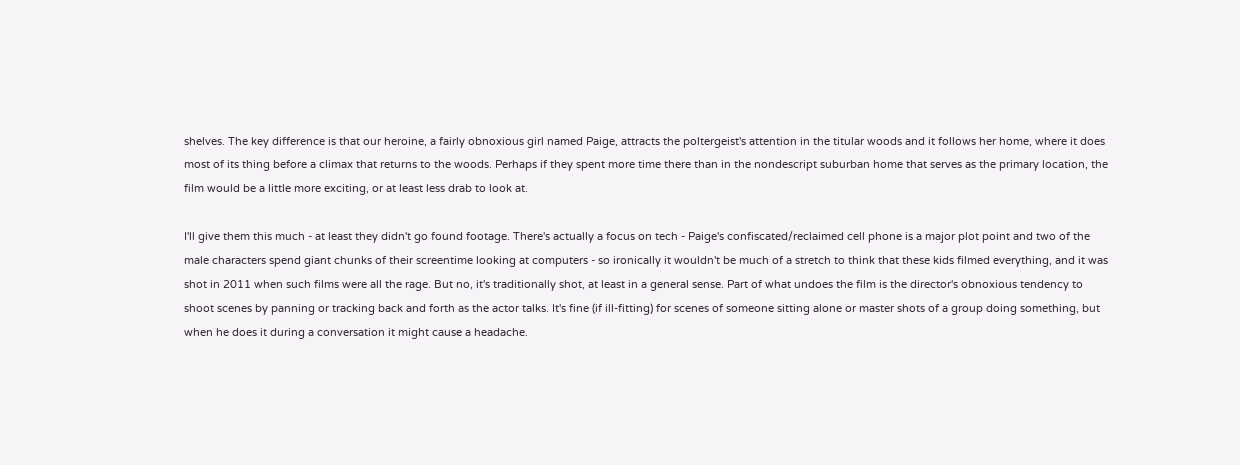shelves. The key difference is that our heroine, a fairly obnoxious girl named Paige, attracts the poltergeist's attention in the titular woods and it follows her home, where it does most of its thing before a climax that returns to the woods. Perhaps if they spent more time there than in the nondescript suburban home that serves as the primary location, the film would be a little more exciting, or at least less drab to look at.

I'll give them this much - at least they didn't go found footage. There's actually a focus on tech - Paige's confiscated/reclaimed cell phone is a major plot point and two of the male characters spend giant chunks of their screentime looking at computers - so ironically it wouldn't be much of a stretch to think that these kids filmed everything, and it was shot in 2011 when such films were all the rage. But no, it's traditionally shot, at least in a general sense. Part of what undoes the film is the director's obnoxious tendency to shoot scenes by panning or tracking back and forth as the actor talks. It's fine (if ill-fitting) for scenes of someone sitting alone or master shots of a group doing something, but when he does it during a conversation it might cause a headache.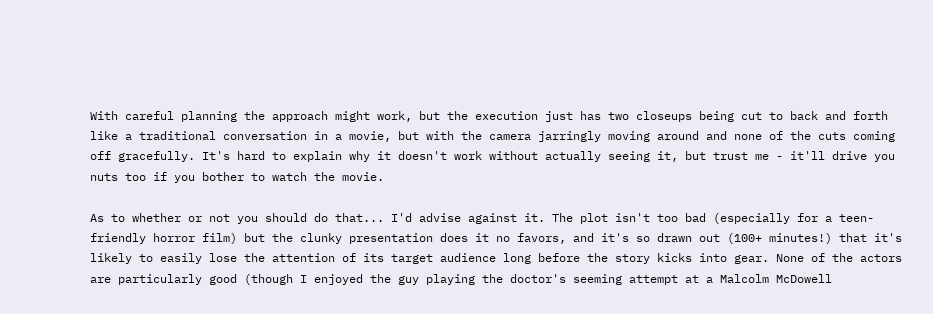With careful planning the approach might work, but the execution just has two closeups being cut to back and forth like a traditional conversation in a movie, but with the camera jarringly moving around and none of the cuts coming off gracefully. It's hard to explain why it doesn't work without actually seeing it, but trust me - it'll drive you nuts too if you bother to watch the movie.

As to whether or not you should do that... I'd advise against it. The plot isn't too bad (especially for a teen-friendly horror film) but the clunky presentation does it no favors, and it's so drawn out (100+ minutes!) that it's likely to easily lose the attention of its target audience long before the story kicks into gear. None of the actors are particularly good (though I enjoyed the guy playing the doctor's seeming attempt at a Malcolm McDowell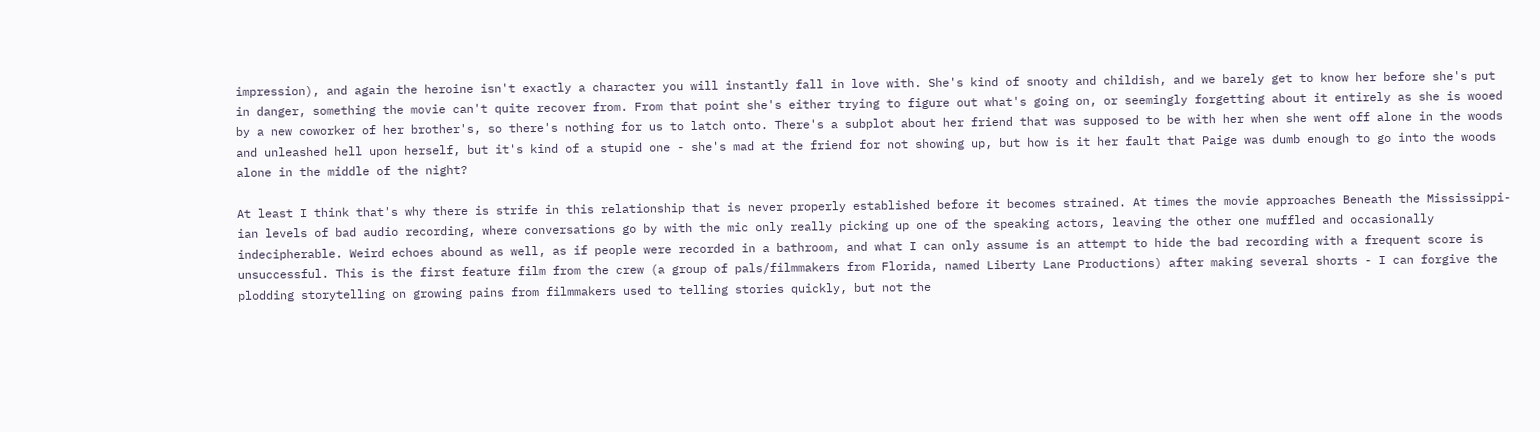impression), and again the heroine isn't exactly a character you will instantly fall in love with. She's kind of snooty and childish, and we barely get to know her before she's put in danger, something the movie can't quite recover from. From that point she's either trying to figure out what's going on, or seemingly forgetting about it entirely as she is wooed by a new coworker of her brother's, so there's nothing for us to latch onto. There's a subplot about her friend that was supposed to be with her when she went off alone in the woods and unleashed hell upon herself, but it's kind of a stupid one - she's mad at the friend for not showing up, but how is it her fault that Paige was dumb enough to go into the woods alone in the middle of the night?

At least I think that's why there is strife in this relationship that is never properly established before it becomes strained. At times the movie approaches Beneath the Mississippi-ian levels of bad audio recording, where conversations go by with the mic only really picking up one of the speaking actors, leaving the other one muffled and occasionally indecipherable. Weird echoes abound as well, as if people were recorded in a bathroom, and what I can only assume is an attempt to hide the bad recording with a frequent score is unsuccessful. This is the first feature film from the crew (a group of pals/filmmakers from Florida, named Liberty Lane Productions) after making several shorts - I can forgive the plodding storytelling on growing pains from filmmakers used to telling stories quickly, but not the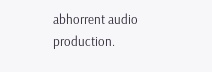abhorrent audio production.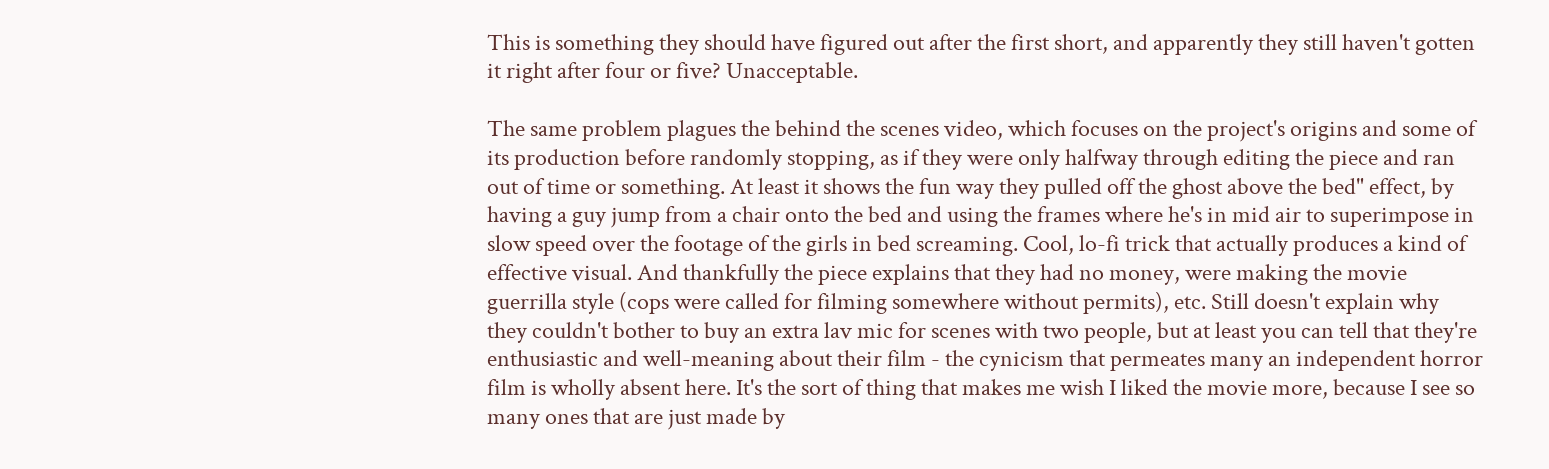This is something they should have figured out after the first short, and apparently they still haven't gotten it right after four or five? Unacceptable.

The same problem plagues the behind the scenes video, which focuses on the project's origins and some of its production before randomly stopping, as if they were only halfway through editing the piece and ran out of time or something. At least it shows the fun way they pulled off the ghost above the bed" effect, by having a guy jump from a chair onto the bed and using the frames where he's in mid air to superimpose in slow speed over the footage of the girls in bed screaming. Cool, lo-fi trick that actually produces a kind of effective visual. And thankfully the piece explains that they had no money, were making the movie guerrilla style (cops were called for filming somewhere without permits), etc. Still doesn't explain why they couldn't bother to buy an extra lav mic for scenes with two people, but at least you can tell that they're enthusiastic and well-meaning about their film - the cynicism that permeates many an independent horror film is wholly absent here. It's the sort of thing that makes me wish I liked the movie more, because I see so many ones that are just made by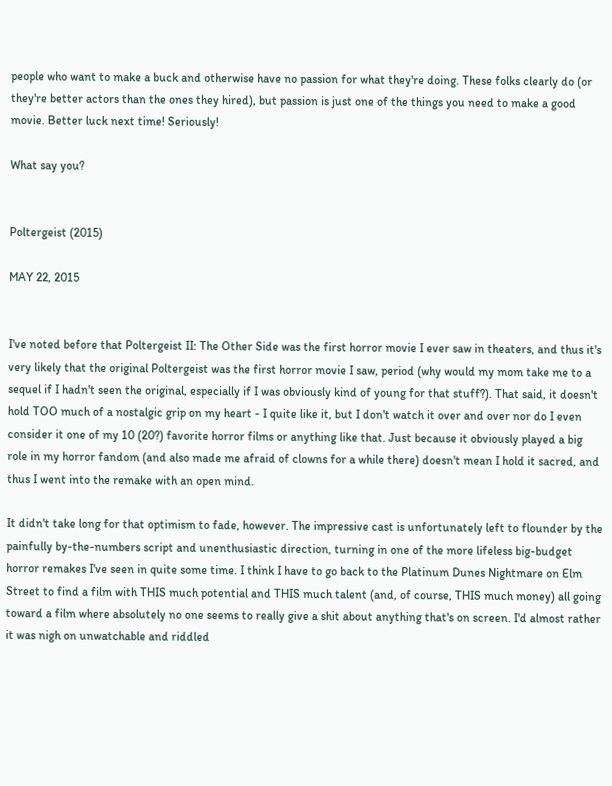people who want to make a buck and otherwise have no passion for what they're doing. These folks clearly do (or they're better actors than the ones they hired), but passion is just one of the things you need to make a good movie. Better luck next time! Seriously!

What say you?


Poltergeist (2015)

MAY 22, 2015


I've noted before that Poltergeist II: The Other Side was the first horror movie I ever saw in theaters, and thus it's very likely that the original Poltergeist was the first horror movie I saw, period (why would my mom take me to a sequel if I hadn't seen the original, especially if I was obviously kind of young for that stuff?). That said, it doesn't hold TOO much of a nostalgic grip on my heart - I quite like it, but I don't watch it over and over nor do I even consider it one of my 10 (20?) favorite horror films or anything like that. Just because it obviously played a big role in my horror fandom (and also made me afraid of clowns for a while there) doesn't mean I hold it sacred, and thus I went into the remake with an open mind.

It didn't take long for that optimism to fade, however. The impressive cast is unfortunately left to flounder by the painfully by-the-numbers script and unenthusiastic direction, turning in one of the more lifeless big-budget horror remakes I've seen in quite some time. I think I have to go back to the Platinum Dunes Nightmare on Elm Street to find a film with THIS much potential and THIS much talent (and, of course, THIS much money) all going toward a film where absolutely no one seems to really give a shit about anything that's on screen. I'd almost rather it was nigh on unwatchable and riddled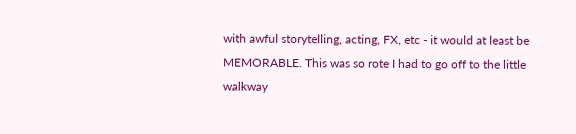with awful storytelling, acting, FX, etc - it would at least be MEMORABLE. This was so rote I had to go off to the little walkway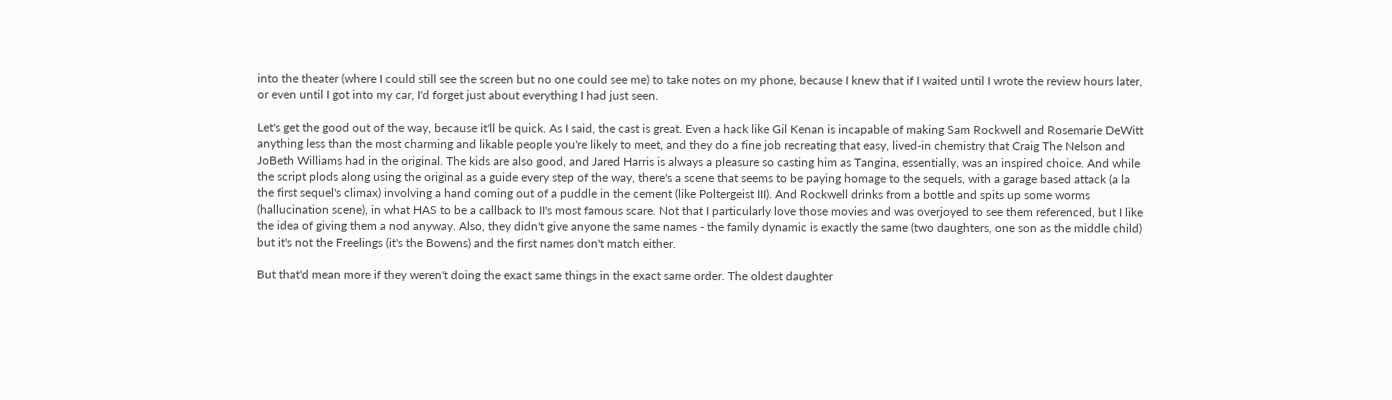into the theater (where I could still see the screen but no one could see me) to take notes on my phone, because I knew that if I waited until I wrote the review hours later, or even until I got into my car, I'd forget just about everything I had just seen.

Let's get the good out of the way, because it'll be quick. As I said, the cast is great. Even a hack like Gil Kenan is incapable of making Sam Rockwell and Rosemarie DeWitt anything less than the most charming and likable people you're likely to meet, and they do a fine job recreating that easy, lived-in chemistry that Craig The Nelson and JoBeth Williams had in the original. The kids are also good, and Jared Harris is always a pleasure so casting him as Tangina, essentially, was an inspired choice. And while the script plods along using the original as a guide every step of the way, there's a scene that seems to be paying homage to the sequels, with a garage based attack (a la the first sequel's climax) involving a hand coming out of a puddle in the cement (like Poltergeist III). And Rockwell drinks from a bottle and spits up some worms (hallucination scene), in what HAS to be a callback to II's most famous scare. Not that I particularly love those movies and was overjoyed to see them referenced, but I like the idea of giving them a nod anyway. Also, they didn't give anyone the same names - the family dynamic is exactly the same (two daughters, one son as the middle child) but it's not the Freelings (it's the Bowens) and the first names don't match either.

But that'd mean more if they weren't doing the exact same things in the exact same order. The oldest daughter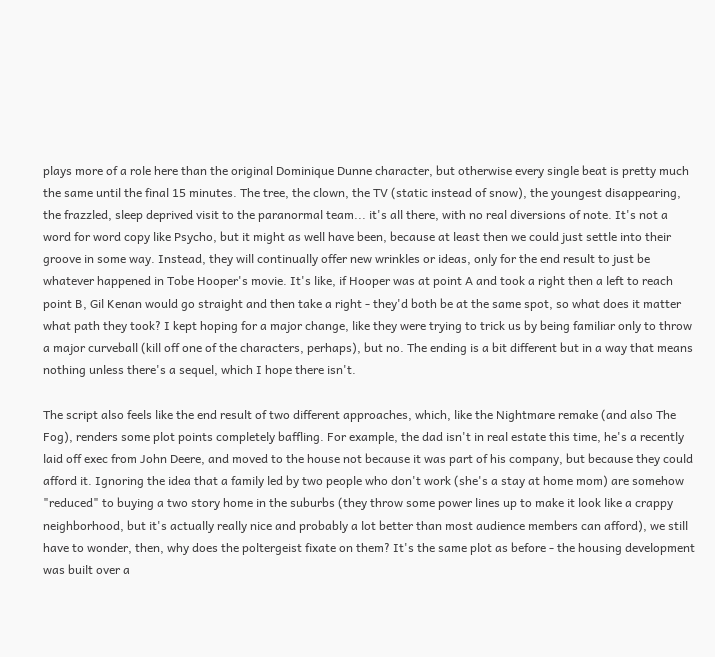plays more of a role here than the original Dominique Dunne character, but otherwise every single beat is pretty much the same until the final 15 minutes. The tree, the clown, the TV (static instead of snow), the youngest disappearing, the frazzled, sleep deprived visit to the paranormal team... it's all there, with no real diversions of note. It's not a word for word copy like Psycho, but it might as well have been, because at least then we could just settle into their groove in some way. Instead, they will continually offer new wrinkles or ideas, only for the end result to just be whatever happened in Tobe Hooper's movie. It's like, if Hooper was at point A and took a right then a left to reach point B, Gil Kenan would go straight and then take a right - they'd both be at the same spot, so what does it matter what path they took? I kept hoping for a major change, like they were trying to trick us by being familiar only to throw a major curveball (kill off one of the characters, perhaps), but no. The ending is a bit different but in a way that means nothing unless there's a sequel, which I hope there isn't.

The script also feels like the end result of two different approaches, which, like the Nightmare remake (and also The Fog), renders some plot points completely baffling. For example, the dad isn't in real estate this time, he's a recently laid off exec from John Deere, and moved to the house not because it was part of his company, but because they could afford it. Ignoring the idea that a family led by two people who don't work (she's a stay at home mom) are somehow "reduced" to buying a two story home in the suburbs (they throw some power lines up to make it look like a crappy neighborhood, but it's actually really nice and probably a lot better than most audience members can afford), we still have to wonder, then, why does the poltergeist fixate on them? It's the same plot as before - the housing development was built over a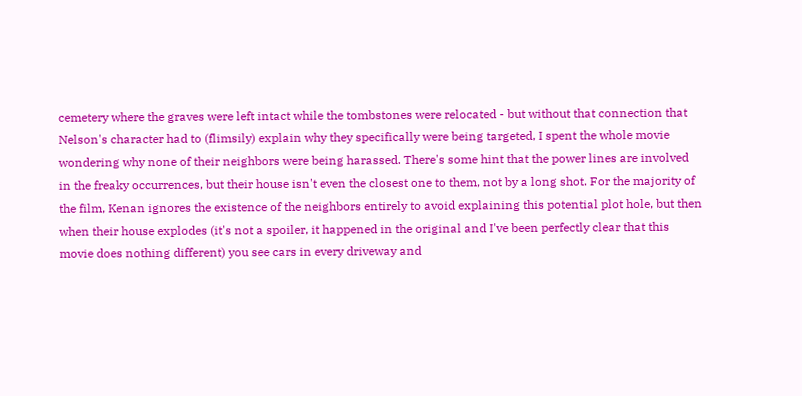cemetery where the graves were left intact while the tombstones were relocated - but without that connection that Nelson's character had to (flimsily) explain why they specifically were being targeted, I spent the whole movie wondering why none of their neighbors were being harassed. There's some hint that the power lines are involved in the freaky occurrences, but their house isn't even the closest one to them, not by a long shot. For the majority of the film, Kenan ignores the existence of the neighbors entirely to avoid explaining this potential plot hole, but then when their house explodes (it's not a spoiler, it happened in the original and I've been perfectly clear that this movie does nothing different) you see cars in every driveway and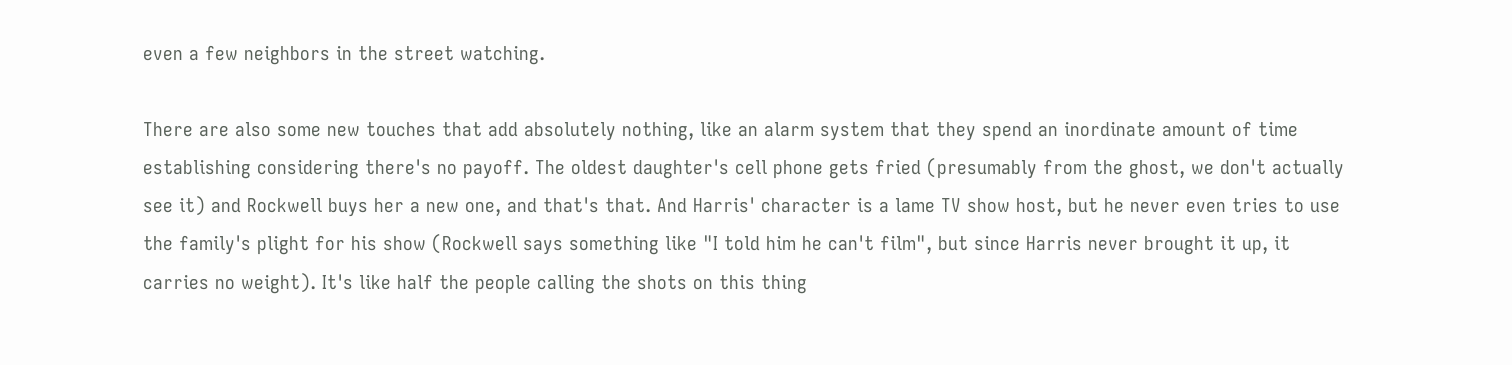even a few neighbors in the street watching.

There are also some new touches that add absolutely nothing, like an alarm system that they spend an inordinate amount of time establishing considering there's no payoff. The oldest daughter's cell phone gets fried (presumably from the ghost, we don't actually see it) and Rockwell buys her a new one, and that's that. And Harris' character is a lame TV show host, but he never even tries to use the family's plight for his show (Rockwell says something like "I told him he can't film", but since Harris never brought it up, it carries no weight). It's like half the people calling the shots on this thing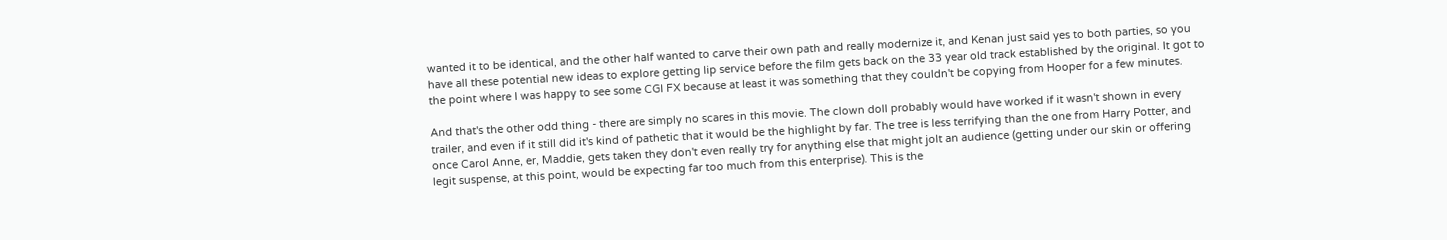wanted it to be identical, and the other half wanted to carve their own path and really modernize it, and Kenan just said yes to both parties, so you have all these potential new ideas to explore getting lip service before the film gets back on the 33 year old track established by the original. It got to the point where I was happy to see some CGI FX because at least it was something that they couldn't be copying from Hooper for a few minutes.

And that's the other odd thing - there are simply no scares in this movie. The clown doll probably would have worked if it wasn't shown in every trailer, and even if it still did it's kind of pathetic that it would be the highlight by far. The tree is less terrifying than the one from Harry Potter, and once Carol Anne, er, Maddie, gets taken they don't even really try for anything else that might jolt an audience (getting under our skin or offering legit suspense, at this point, would be expecting far too much from this enterprise). This is the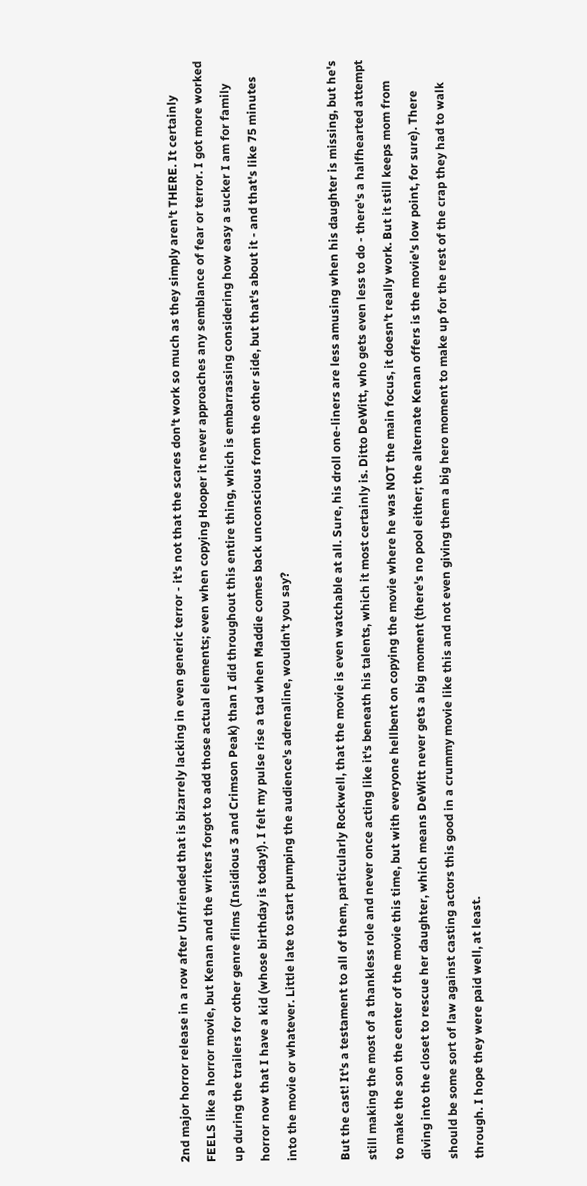2nd major horror release in a row after Unfriended that is bizarrely lacking in even generic terror - it's not that the scares don't work so much as they simply aren't THERE. It certainly FEELS like a horror movie, but Kenan and the writers forgot to add those actual elements; even when copying Hooper it never approaches any semblance of fear or terror. I got more worked up during the trailers for other genre films (Insidious 3 and Crimson Peak) than I did throughout this entire thing, which is embarrassing considering how easy a sucker I am for family horror now that I have a kid (whose birthday is today!). I felt my pulse rise a tad when Maddie comes back unconscious from the other side, but that's about it - and that's like 75 minutes into the movie or whatever. Little late to start pumping the audience's adrenaline, wouldn't you say?

But the cast! It's a testament to all of them, particularly Rockwell, that the movie is even watchable at all. Sure, his droll one-liners are less amusing when his daughter is missing, but he's still making the most of a thankless role and never once acting like it's beneath his talents, which it most certainly is. Ditto DeWitt, who gets even less to do - there's a halfhearted attempt to make the son the center of the movie this time, but with everyone hellbent on copying the movie where he was NOT the main focus, it doesn't really work. But it still keeps mom from diving into the closet to rescue her daughter, which means DeWitt never gets a big moment (there's no pool either; the alternate Kenan offers is the movie's low point, for sure). There should be some sort of law against casting actors this good in a crummy movie like this and not even giving them a big hero moment to make up for the rest of the crap they had to walk through. I hope they were paid well, at least.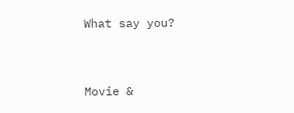What say you?


Movie &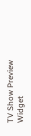TV Show Preview Widget